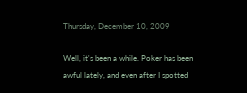Thursday, December 10, 2009

Well, it's been a while. Poker has been awful lately, and even after I spotted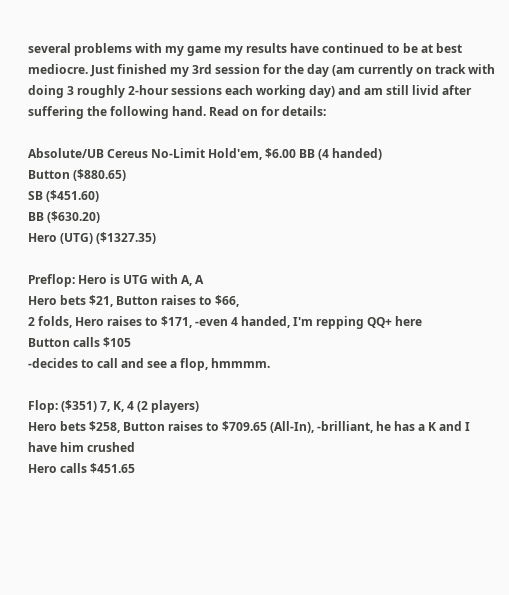several problems with my game my results have continued to be at best mediocre. Just finished my 3rd session for the day (am currently on track with doing 3 roughly 2-hour sessions each working day) and am still livid after suffering the following hand. Read on for details:

Absolute/UB Cereus No-Limit Hold'em, $6.00 BB (4 handed)
Button ($880.65)
SB ($451.60)
BB ($630.20)
Hero (UTG) ($1327.35)

Preflop: Hero is UTG with A, A
Hero bets $21, Button raises to $66,
2 folds, Hero raises to $171, -even 4 handed, I'm repping QQ+ here
Button calls $105
-decides to call and see a flop, hmmmm.

Flop: ($351) 7, K, 4 (2 players)
Hero bets $258, Button raises to $709.65 (All-In), -brilliant, he has a K and I have him crushed
Hero calls $451.65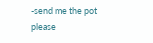-send me the pot please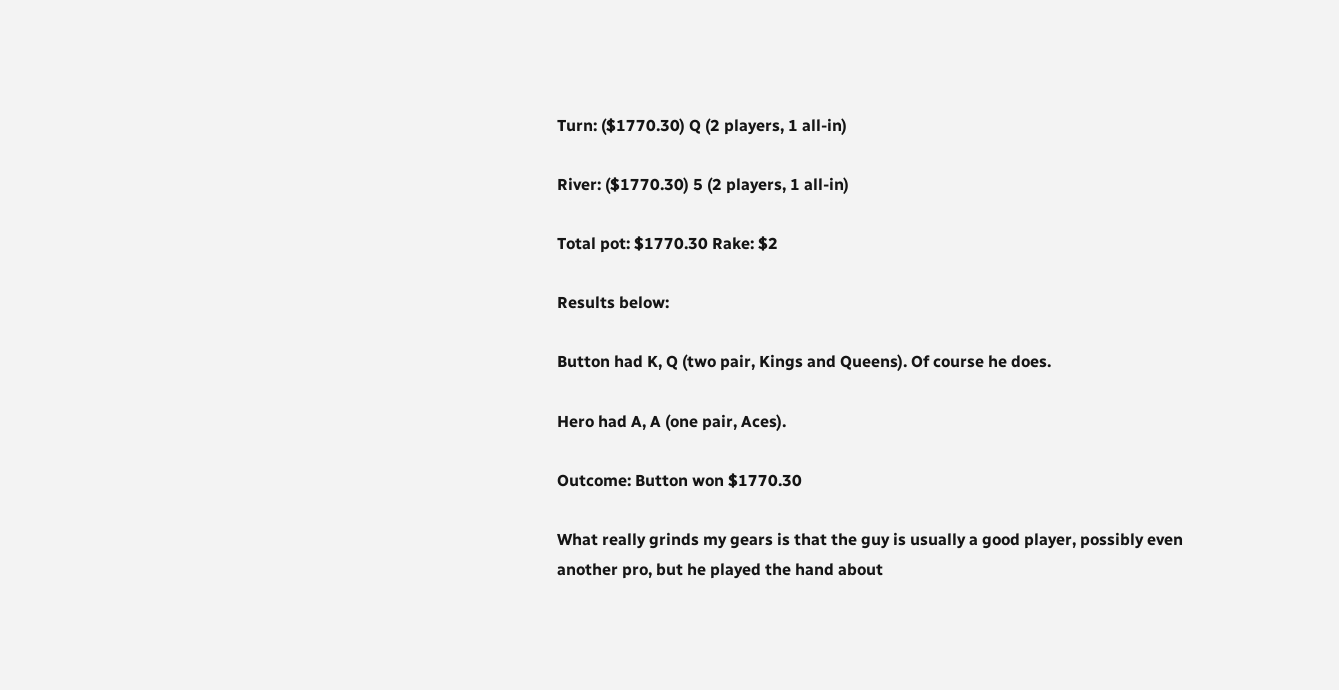Turn: ($1770.30) Q (2 players, 1 all-in)

River: ($1770.30) 5 (2 players, 1 all-in)

Total pot: $1770.30 Rake: $2

Results below:

Button had K, Q (two pair, Kings and Queens). Of course he does.

Hero had A, A (one pair, Aces).

Outcome: Button won $1770.30

What really grinds my gears is that the guy is usually a good player, possibly even another pro, but he played the hand about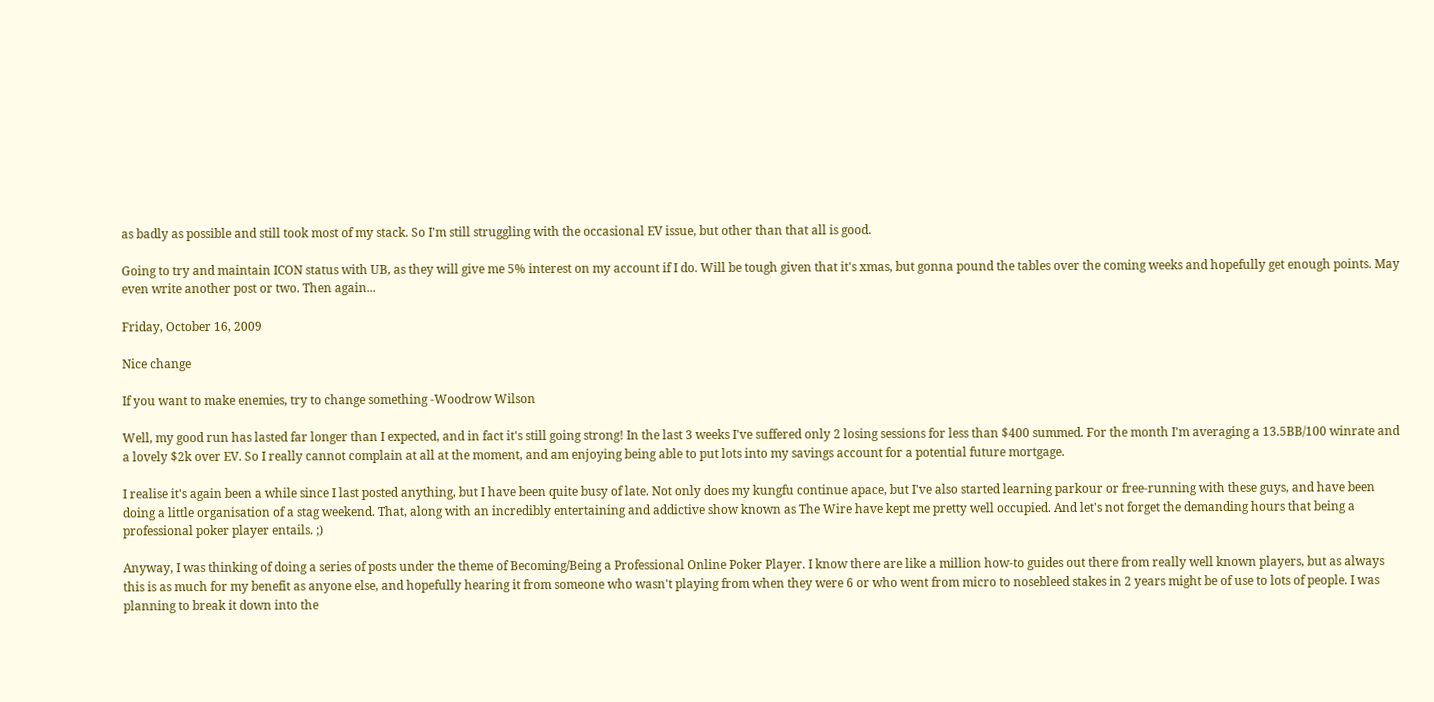as badly as possible and still took most of my stack. So I'm still struggling with the occasional EV issue, but other than that all is good.

Going to try and maintain ICON status with UB, as they will give me 5% interest on my account if I do. Will be tough given that it's xmas, but gonna pound the tables over the coming weeks and hopefully get enough points. May even write another post or two. Then again...

Friday, October 16, 2009

Nice change

If you want to make enemies, try to change something -Woodrow Wilson

Well, my good run has lasted far longer than I expected, and in fact it's still going strong! In the last 3 weeks I've suffered only 2 losing sessions for less than $400 summed. For the month I'm averaging a 13.5BB/100 winrate and a lovely $2k over EV. So I really cannot complain at all at the moment, and am enjoying being able to put lots into my savings account for a potential future mortgage.

I realise it's again been a while since I last posted anything, but I have been quite busy of late. Not only does my kungfu continue apace, but I've also started learning parkour or free-running with these guys, and have been doing a little organisation of a stag weekend. That, along with an incredibly entertaining and addictive show known as The Wire have kept me pretty well occupied. And let's not forget the demanding hours that being a professional poker player entails. ;)

Anyway, I was thinking of doing a series of posts under the theme of Becoming/Being a Professional Online Poker Player. I know there are like a million how-to guides out there from really well known players, but as always this is as much for my benefit as anyone else, and hopefully hearing it from someone who wasn't playing from when they were 6 or who went from micro to nosebleed stakes in 2 years might be of use to lots of people. I was planning to break it down into the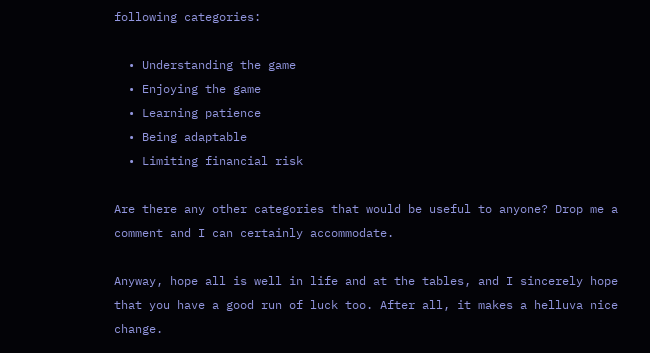following categories:

  • Understanding the game
  • Enjoying the game
  • Learning patience
  • Being adaptable
  • Limiting financial risk

Are there any other categories that would be useful to anyone? Drop me a comment and I can certainly accommodate.

Anyway, hope all is well in life and at the tables, and I sincerely hope that you have a good run of luck too. After all, it makes a helluva nice change.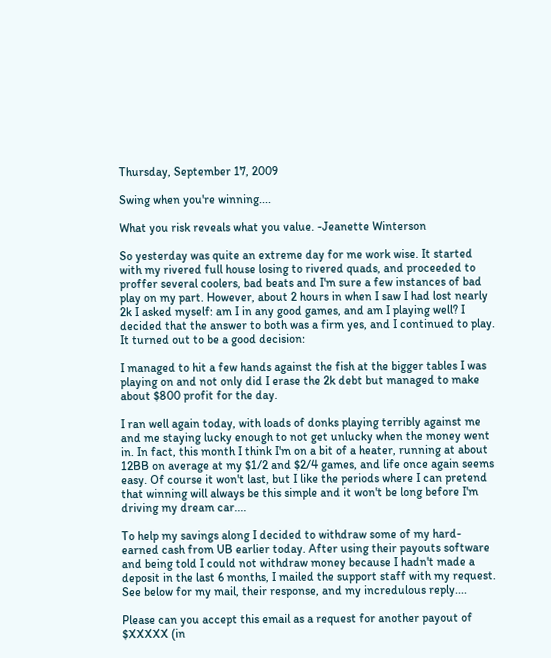Thursday, September 17, 2009

Swing when you're winning....

What you risk reveals what you value. -Jeanette Winterson

So yesterday was quite an extreme day for me work wise. It started with my rivered full house losing to rivered quads, and proceeded to proffer several coolers, bad beats and I'm sure a few instances of bad play on my part. However, about 2 hours in when I saw I had lost nearly
2k I asked myself: am I in any good games, and am I playing well? I decided that the answer to both was a firm yes, and I continued to play. It turned out to be a good decision:

I managed to hit a few hands against the fish at the bigger tables I was playing on and not only did I erase the 2k debt but managed to make about $800 profit for the day.

I ran well again today, with loads of donks playing terribly against me and me staying lucky enough to not get unlucky when the money went in. In fact, this month I think I'm on a bit of a heater, running at about 12BB on average at my $1/2 and $2/4 games, and life once again seems easy. Of course it won't last, but I like the periods where I can pretend that winning will always be this simple and it won't be long before I'm driving my dream car....

To help my savings along I decided to withdraw some of my hard-earned cash from UB earlier today. After using their payouts software and being told I could not withdraw money because I hadn't made a deposit in the last 6 months, I mailed the support staff with my request. See below for my mail, their response, and my incredulous reply....

Please can you accept this email as a request for another payout of $XXXXX (in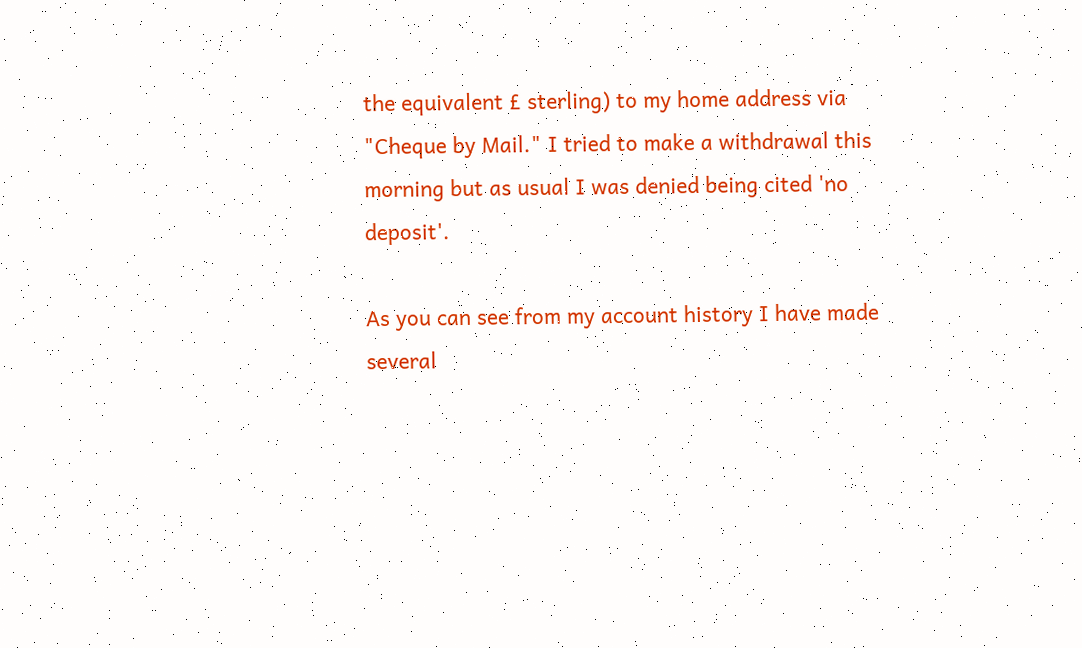the equivalent £ sterling) to my home address via "Cheque by Mail." I tried to make a withdrawal this morning but as usual I was denied being cited 'no deposit'.

As you can see from my account history I have made several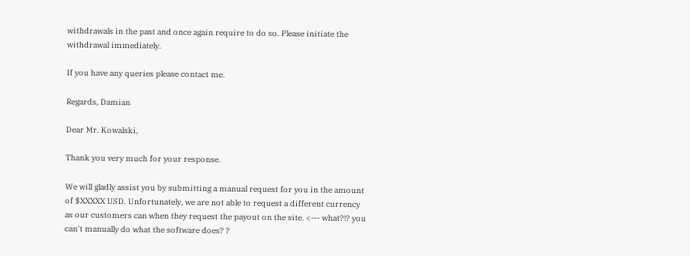withdrawals in the past and once again require to do so. Please initiate the withdrawal immediately.

If you have any queries please contact me.

Regards, Damian

Dear Mr. Kowalski,

Thank you very much for your response.

We will gladly assist you by submitting a manual request for you in the amount of $XXXXX USD. Unfortunately, we are not able to request a different currency as our customers can when they request the payout on the site. <--- what?!? you can't manually do what the software does? ?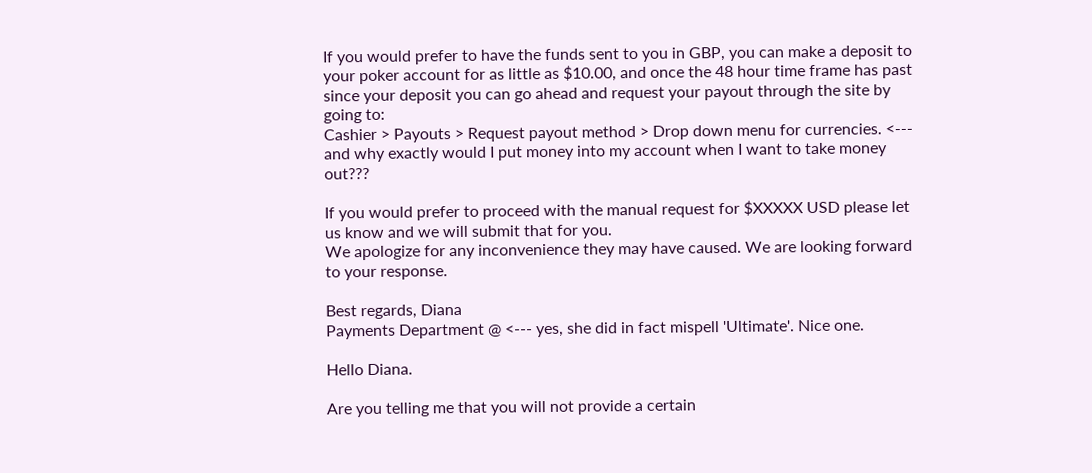If you would prefer to have the funds sent to you in GBP, you can make a deposit to your poker account for as little as $10.00, and once the 48 hour time frame has past since your deposit you can go ahead and request your payout through the site by going to:
Cashier > Payouts > Request payout method > Drop down menu for currencies. <--- and why exactly would I put money into my account when I want to take money out???

If you would prefer to proceed with the manual request for $XXXXX USD please let us know and we will submit that for you.
We apologize for any inconvenience they may have caused. We are looking forward to your response.

Best regards, Diana
Payments Department @ <--- yes, she did in fact mispell 'Ultimate'. Nice one.

Hello Diana.

Are you telling me that you will not provide a certain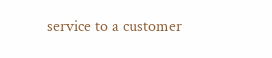service to a customer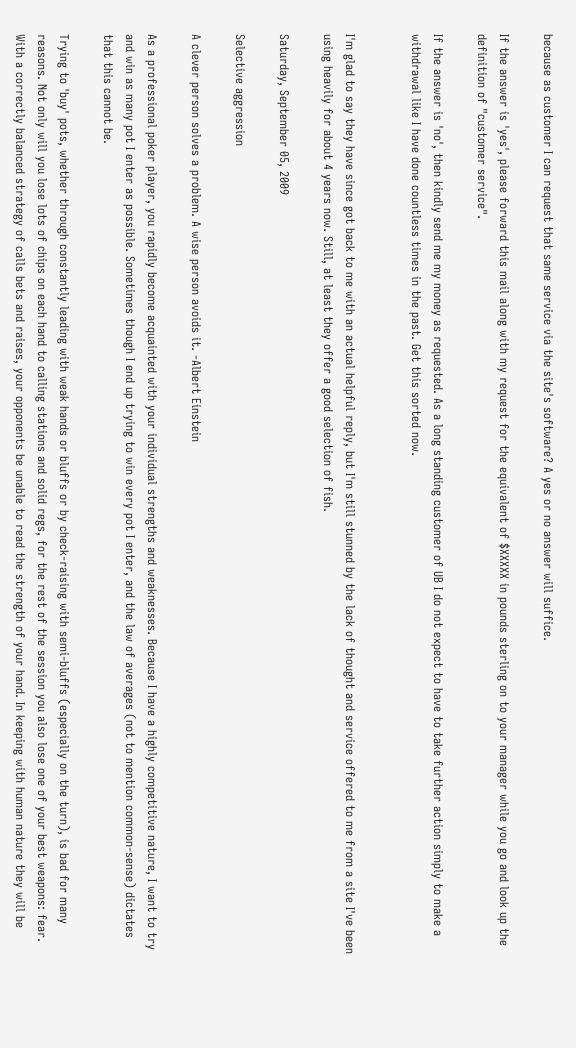because as customer I can request that same service via the site's software? A yes or no answer will suffice.

If the answer is 'yes', please forward this mail along with my request for the equivalent of $XXXXX in pounds sterling on to your manager while you go and look up the definition of "customer service".

If the answer is 'no', then kindly send me my money as requested. As a long standing customer of UB I do not expect to have to take further action simply to make a withdrawal like I have done countless times in the past. Get this sorted now.


I'm glad to say they have since got back to me with an actual helpful reply, but I'm still stunned by the lack of thought and service offered to me from a site I've been using heavily for about 4 years now. Still, at least they offer a good selection of fish.

Saturday, September 05, 2009

Selective aggression

A clever person solves a problem. A wise person avoids it. -Albert Einstein

As a professional poker player, you rapidly become acquainted with your individual strengths and weaknesses. Because I have a highly competitive nature, I want to try and win as many pot I enter as possible. Sometimes though I end up trying to win every pot I enter, and the law of averages (not to mention common-sense) dictates that this cannot be.

Trying to 'buy' pots, whether through constantly leading with weak hands or bluffs or by check-raising with semi-bluffs (especially on the turn), is bad for many reasons. Not only will you lose lots of chips on each hand to calling stations and solid regs, for the rest of the session you also lose one of your best weapons: fear. With a correctly balanced strategy of calls bets and raises, your opponents be unable to read the strength of your hand. In keeping with human nature they will be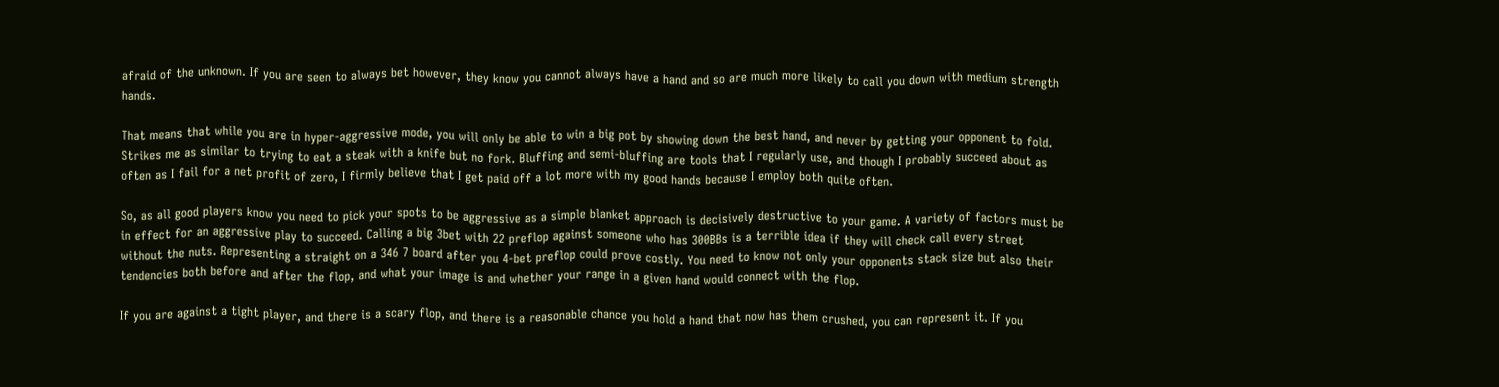afraid of the unknown. If you are seen to always bet however, they know you cannot always have a hand and so are much more likely to call you down with medium strength hands.

That means that while you are in hyper-aggressive mode, you will only be able to win a big pot by showing down the best hand, and never by getting your opponent to fold. Strikes me as similar to trying to eat a steak with a knife but no fork. Bluffing and semi-bluffing are tools that I regularly use, and though I probably succeed about as often as I fail for a net profit of zero, I firmly believe that I get paid off a lot more with my good hands because I employ both quite often.

So, as all good players know you need to pick your spots to be aggressive as a simple blanket approach is decisively destructive to your game. A variety of factors must be in effect for an aggressive play to succeed. Calling a big 3bet with 22 preflop against someone who has 300BBs is a terrible idea if they will check call every street without the nuts. Representing a straight on a 346 7 board after you 4-bet preflop could prove costly. You need to know not only your opponents stack size but also their tendencies both before and after the flop, and what your image is and whether your range in a given hand would connect with the flop.

If you are against a tight player, and there is a scary flop, and there is a reasonable chance you hold a hand that now has them crushed, you can represent it. If you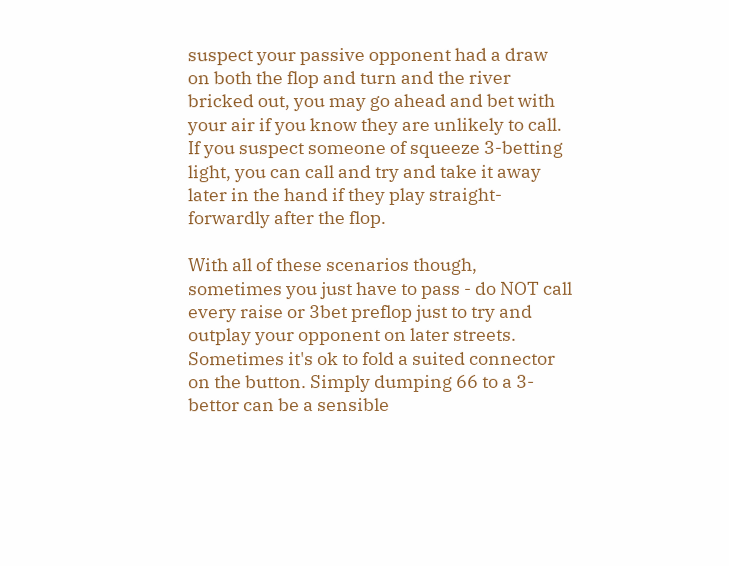suspect your passive opponent had a draw on both the flop and turn and the river bricked out, you may go ahead and bet with your air if you know they are unlikely to call. If you suspect someone of squeeze 3-betting light, you can call and try and take it away later in the hand if they play straight-forwardly after the flop.

With all of these scenarios though, sometimes you just have to pass - do NOT call every raise or 3bet preflop just to try and outplay your opponent on later streets. Sometimes it's ok to fold a suited connector on the button. Simply dumping 66 to a 3-bettor can be a sensible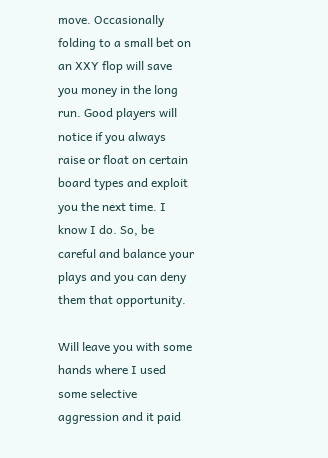move. Occasionally folding to a small bet on an XXY flop will save you money in the long run. Good players will notice if you always raise or float on certain board types and exploit you the next time. I know I do. So, be careful and balance your plays and you can deny them that opportunity.

Will leave you with some hands where I used some selective aggression and it paid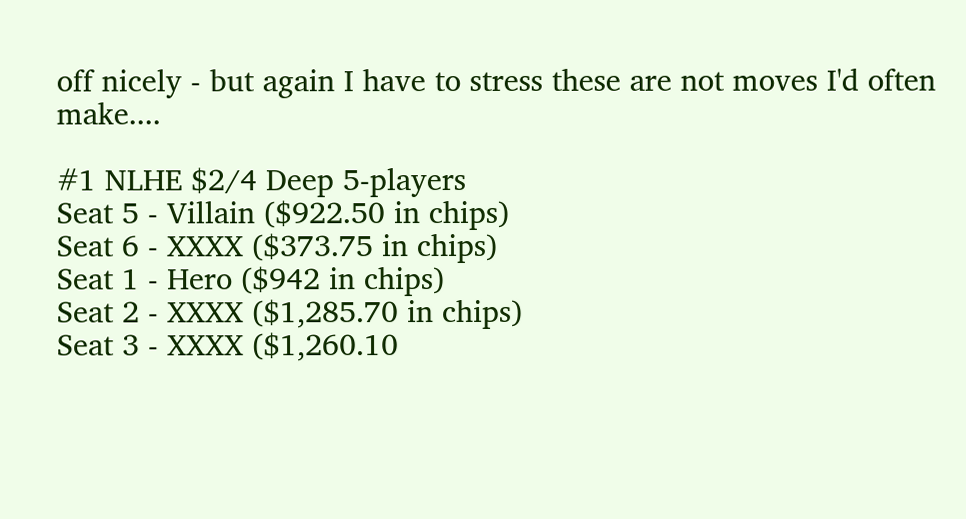off nicely - but again I have to stress these are not moves I'd often make....

#1 NLHE $2/4 Deep 5-players
Seat 5 - Villain ($922.50 in chips)
Seat 6 - XXXX ($373.75 in chips)
Seat 1 - Hero ($942 in chips)
Seat 2 - XXXX ($1,285.70 in chips)
Seat 3 - XXXX ($1,260.10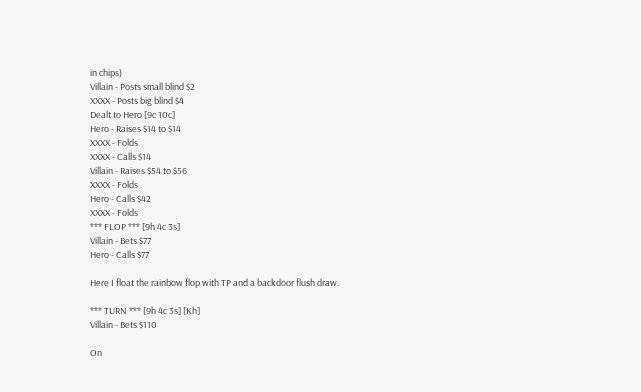in chips)
Villain - Posts small blind $2
XXXX - Posts big blind $4
Dealt to Hero [9c 10c]
Hero - Raises $14 to $14
XXXX - Folds
XXXX - Calls $14
Villain - Raises $54 to $56
XXXX - Folds
Hero - Calls $42
XXXX - Folds
*** FLOP *** [9h 4c 3s]
Villain - Bets $77
Hero - Calls $77

Here I float the rainbow flop with TP and a backdoor flush draw.

*** TURN *** [9h 4c 3s] [Kh]
Villain - Bets $110

On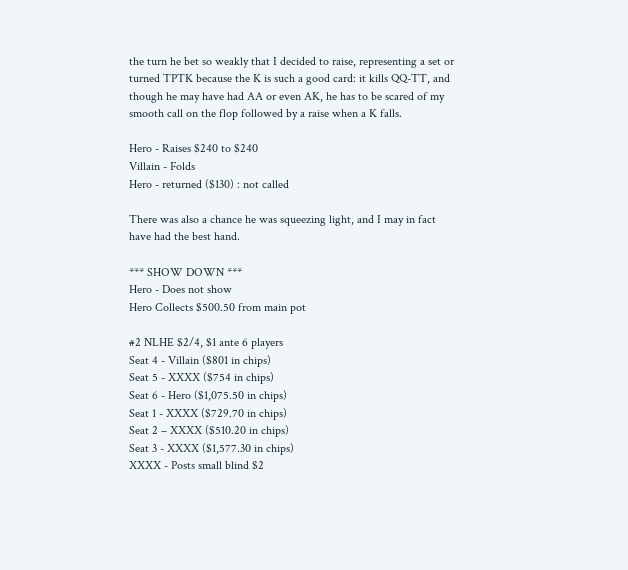the turn he bet so weakly that I decided to raise, representing a set or turned TPTK because the K is such a good card: it kills QQ-TT, and though he may have had AA or even AK, he has to be scared of my smooth call on the flop followed by a raise when a K falls.

Hero - Raises $240 to $240
Villain - Folds
Hero - returned ($130) : not called

There was also a chance he was squeezing light, and I may in fact have had the best hand.

*** SHOW DOWN ***
Hero - Does not show
Hero Collects $500.50 from main pot

#2 NLHE $2/4, $1 ante 6 players
Seat 4 - Villain ($801 in chips)
Seat 5 - XXXX ($754 in chips)
Seat 6 - Hero ($1,075.50 in chips)
Seat 1 - XXXX ($729.70 in chips)
Seat 2 – XXXX ($510.20 in chips)
Seat 3 - XXXX ($1,577.30 in chips)
XXXX - Posts small blind $2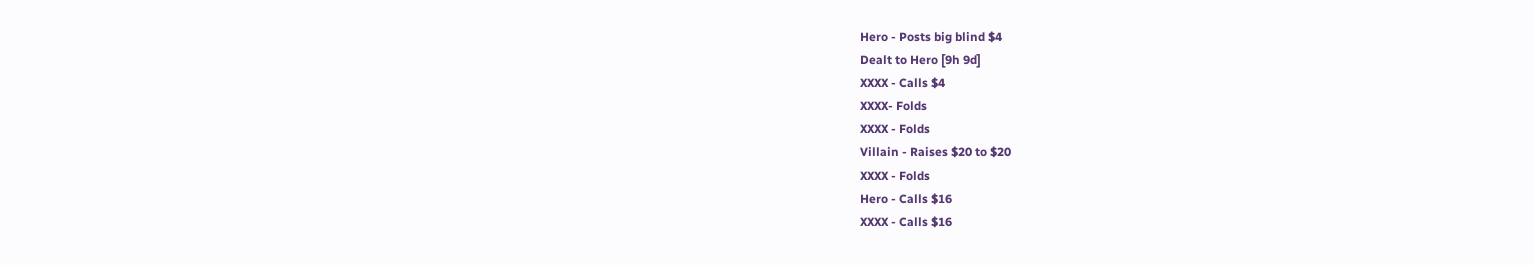Hero - Posts big blind $4
Dealt to Hero [9h 9d]
XXXX - Calls $4
XXXX- Folds
XXXX - Folds
Villain - Raises $20 to $20
XXXX - Folds
Hero - Calls $16
XXXX - Calls $16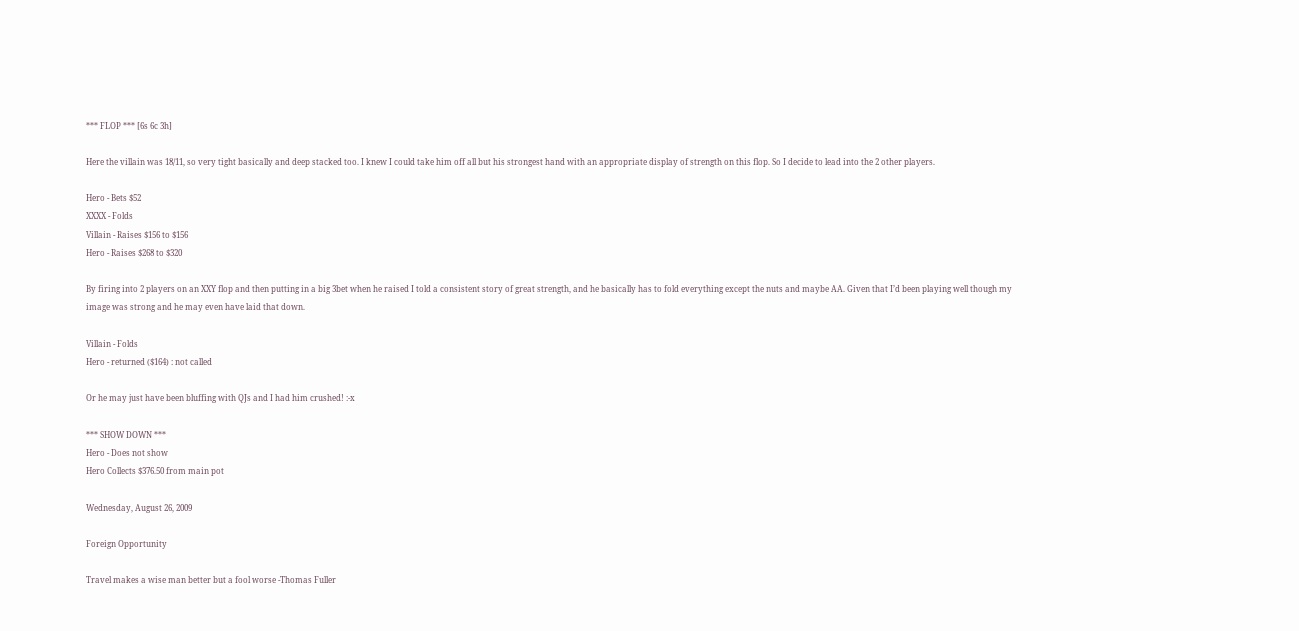*** FLOP *** [6s 6c 3h]

Here the villain was 18/11, so very tight basically and deep stacked too. I knew I could take him off all but his strongest hand with an appropriate display of strength on this flop. So I decide to lead into the 2 other players.

Hero - Bets $52
XXXX - Folds
Villain - Raises $156 to $156
Hero - Raises $268 to $320

By firing into 2 players on an XXY flop and then putting in a big 3bet when he raised I told a consistent story of great strength, and he basically has to fold everything except the nuts and maybe AA. Given that I’d been playing well though my image was strong and he may even have laid that down.

Villain - Folds
Hero - returned ($164) : not called

Or he may just have been bluffing with QJs and I had him crushed! :-x

*** SHOW DOWN ***
Hero - Does not show
Hero Collects $376.50 from main pot

Wednesday, August 26, 2009

Foreign Opportunity

Travel makes a wise man better but a fool worse -Thomas Fuller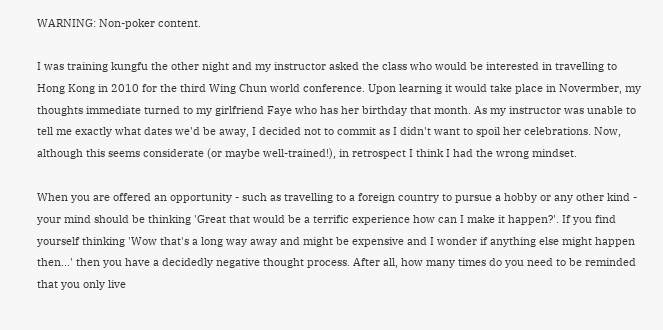WARNING: Non-poker content.

I was training kungfu the other night and my instructor asked the class who would be interested in travelling to Hong Kong in 2010 for the third Wing Chun world conference. Upon learning it would take place in Novermber, my thoughts immediate turned to my girlfriend Faye who has her birthday that month. As my instructor was unable to tell me exactly what dates we'd be away, I decided not to commit as I didn't want to spoil her celebrations. Now, although this seems considerate (or maybe well-trained!), in retrospect I think I had the wrong mindset.

When you are offered an opportunity - such as travelling to a foreign country to pursue a hobby or any other kind - your mind should be thinking 'Great that would be a terrific experience how can I make it happen?'. If you find yourself thinking 'Wow that's a long way away and might be expensive and I wonder if anything else might happen then...' then you have a decidedly negative thought process. After all, how many times do you need to be reminded that you only live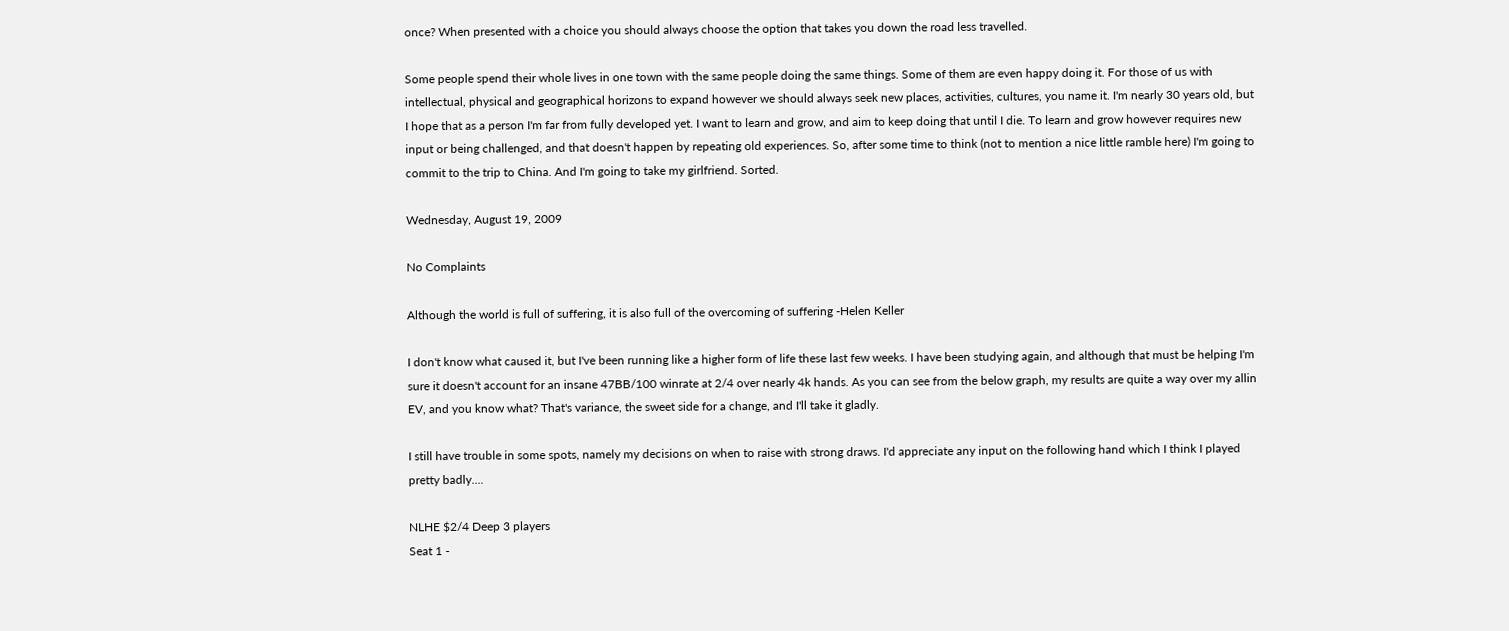once? When presented with a choice you should always choose the option that takes you down the road less travelled.

Some people spend their whole lives in one town with the same people doing the same things. Some of them are even happy doing it. For those of us with intellectual, physical and geographical horizons to expand however we should always seek new places, activities, cultures, you name it. I'm nearly 30 years old, but I hope that as a person I'm far from fully developed yet. I want to learn and grow, and aim to keep doing that until I die. To learn and grow however requires new input or being challenged, and that doesn't happen by repeating old experiences. So, after some time to think (not to mention a nice little ramble here) I'm going to commit to the trip to China. And I'm going to take my girlfriend. Sorted.

Wednesday, August 19, 2009

No Complaints

Although the world is full of suffering, it is also full of the overcoming of suffering -Helen Keller

I don't know what caused it, but I've been running like a higher form of life these last few weeks. I have been studying again, and although that must be helping I'm sure it doesn't account for an insane 47BB/100 winrate at 2/4 over nearly 4k hands. As you can see from the below graph, my results are quite a way over my allin EV, and you know what? That's variance, the sweet side for a change, and I'll take it gladly.

I still have trouble in some spots, namely my decisions on when to raise with strong draws. I'd appreciate any input on the following hand which I think I played pretty badly....

NLHE $2/4 Deep 3 players
Seat 1 -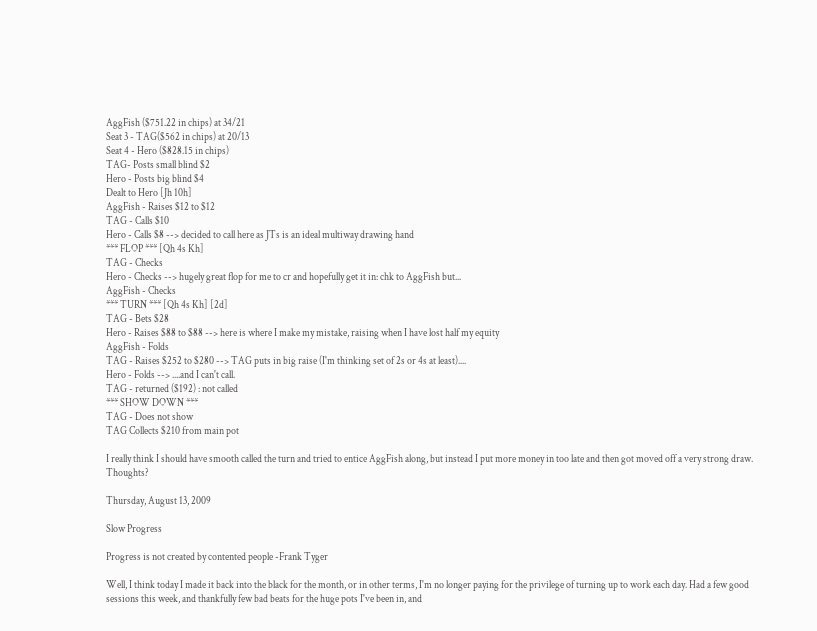AggFish ($751.22 in chips) at 34/21
Seat 3 - TAG($562 in chips) at 20/13
Seat 4 - Hero ($828.15 in chips)
TAG- Posts small blind $2
Hero - Posts big blind $4
Dealt to Hero [Jh 10h]
AggFish - Raises $12 to $12
TAG - Calls $10
Hero - Calls $8 --> decided to call here as JTs is an ideal multiway drawing hand
*** FLOP *** [Qh 4s Kh]
TAG - Checks
Hero - Checks --> hugely great flop for me to cr and hopefully get it in: chk to AggFish but...
AggFish - Checks
*** TURN *** [Qh 4s Kh] [2d]
TAG - Bets $28
Hero - Raises $88 to $88 --> here is where I make my mistake, raising when I have lost half my equity
AggFish - Folds
TAG - Raises $252 to $280 --> TAG puts in big raise (I'm thinking set of 2s or 4s at least)....
Hero - Folds --> ....and I can't call.
TAG - returned ($192) : not called
*** SHOW DOWN ***
TAG - Does not show
TAG Collects $210 from main pot

I really think I should have smooth called the turn and tried to entice AggFish along, but instead I put more money in too late and then got moved off a very strong draw. Thoughts?

Thursday, August 13, 2009

Slow Progress

Progress is not created by contented people -Frank Tyger

Well, I think today I made it back into the black for the month, or in other terms, I'm no longer paying for the privilege of turning up to work each day. Had a few good sessions this week, and thankfully few bad beats for the huge pots I've been in, and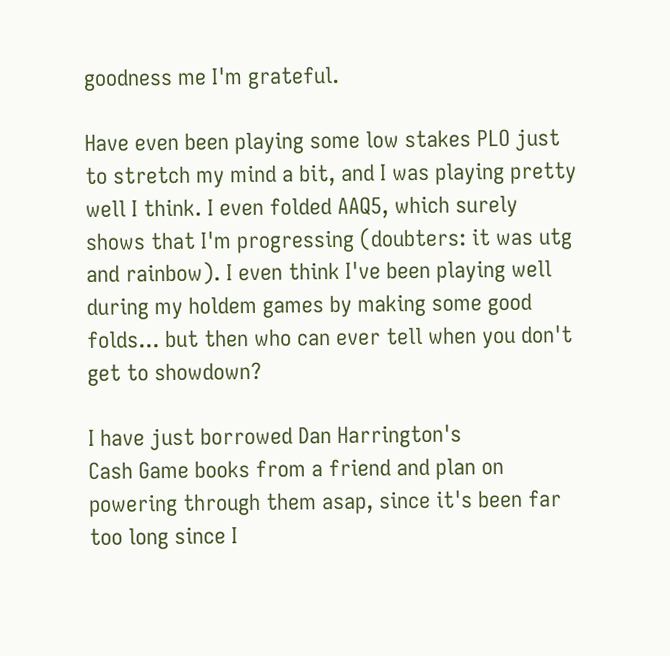goodness me I'm grateful.

Have even been playing some low stakes PLO just to stretch my mind a bit, and I was playing pretty well I think. I even folded AAQ5, which surely shows that I'm progressing (doubters: it was utg and rainbow). I even think I've been playing well during my holdem games by making some good folds... but then who can ever tell when you don't get to showdown?

I have just borrowed Dan Harrington's
Cash Game books from a friend and plan on powering through them asap, since it's been far too long since I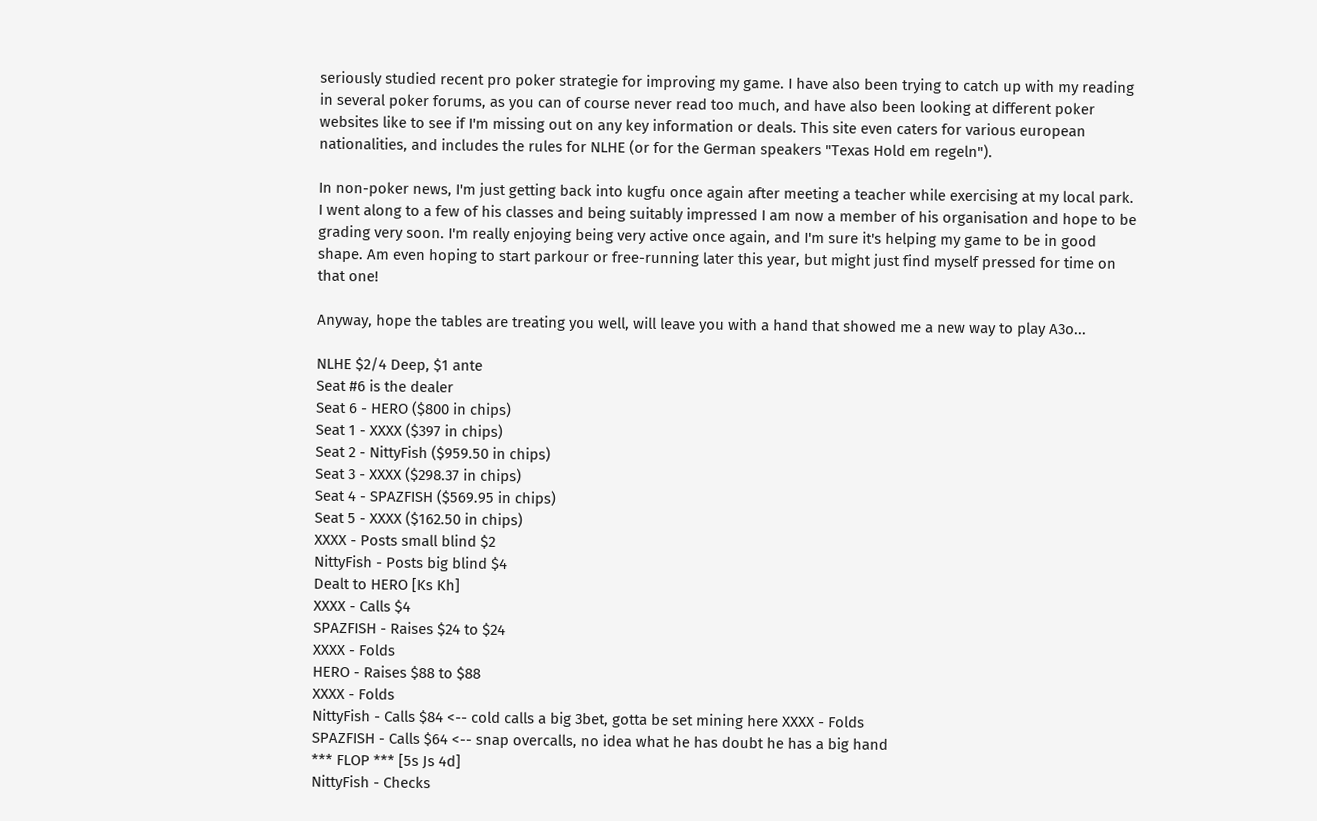seriously studied recent pro poker strategie for improving my game. I have also been trying to catch up with my reading in several poker forums, as you can of course never read too much, and have also been looking at different poker websites like to see if I'm missing out on any key information or deals. This site even caters for various european nationalities, and includes the rules for NLHE (or for the German speakers "Texas Hold em regeln").

In non-poker news, I'm just getting back into kugfu once again after meeting a teacher while exercising at my local park. I went along to a few of his classes and being suitably impressed I am now a member of his organisation and hope to be grading very soon. I'm really enjoying being very active once again, and I'm sure it's helping my game to be in good shape. Am even hoping to start parkour or free-running later this year, but might just find myself pressed for time on that one!

Anyway, hope the tables are treating you well, will leave you with a hand that showed me a new way to play A3o...

NLHE $2/4 Deep, $1 ante
Seat #6 is the dealer
Seat 6 - HERO ($800 in chips)
Seat 1 - XXXX ($397 in chips)
Seat 2 - NittyFish ($959.50 in chips)
Seat 3 - XXXX ($298.37 in chips)
Seat 4 - SPAZFISH ($569.95 in chips)
Seat 5 - XXXX ($162.50 in chips)
XXXX - Posts small blind $2
NittyFish - Posts big blind $4
Dealt to HERO [Ks Kh]
XXXX - Calls $4
SPAZFISH - Raises $24 to $24
XXXX - Folds
HERO - Raises $88 to $88
XXXX - Folds
NittyFish - Calls $84 <-- cold calls a big 3bet, gotta be set mining here XXXX - Folds
SPAZFISH - Calls $64 <-- snap overcalls, no idea what he has doubt he has a big hand
*** FLOP *** [5s Js 4d]
NittyFish - Checks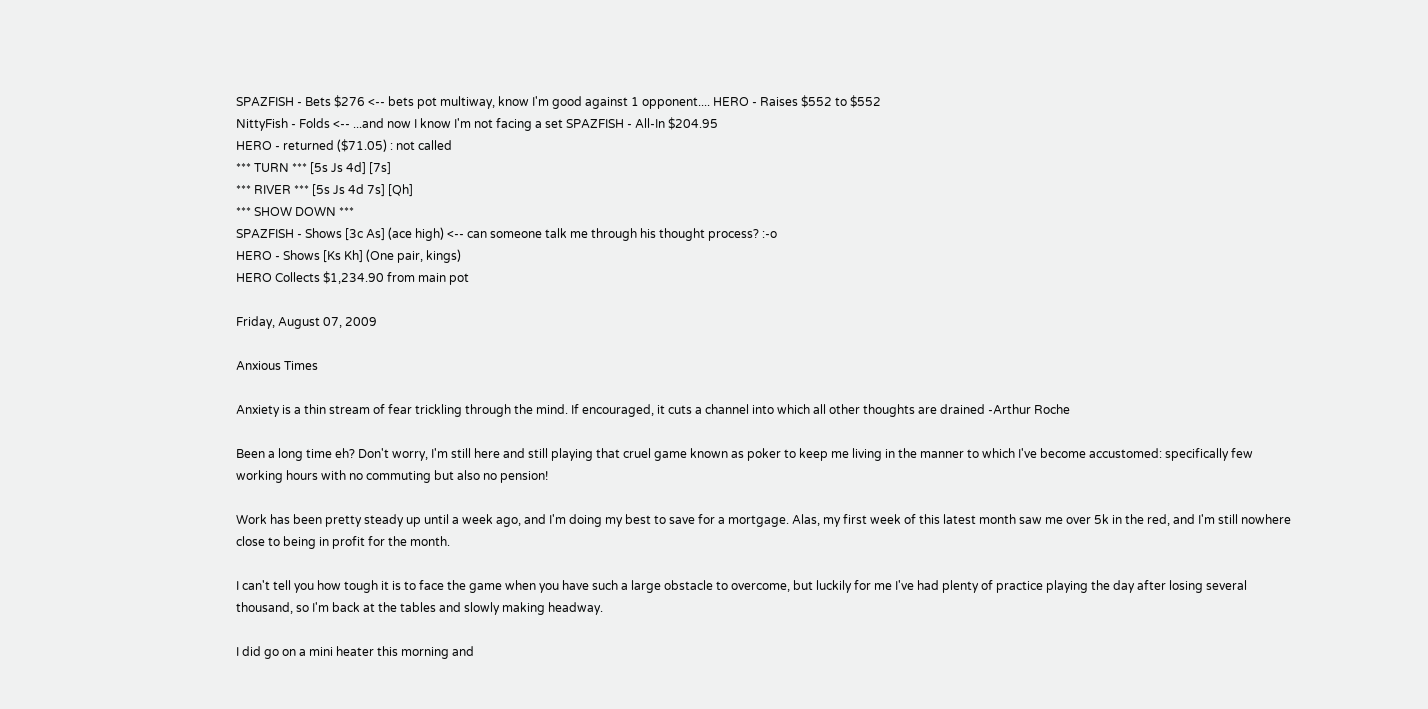SPAZFISH - Bets $276 <-- bets pot multiway, know I'm good against 1 opponent.... HERO - Raises $552 to $552
NittyFish - Folds <-- ...and now I know I'm not facing a set SPAZFISH - All-In $204.95
HERO - returned ($71.05) : not called
*** TURN *** [5s Js 4d] [7s]
*** RIVER *** [5s Js 4d 7s] [Qh]
*** SHOW DOWN ***
SPAZFISH - Shows [3c As] (ace high) <-- can someone talk me through his thought process? :-o
HERO - Shows [Ks Kh] (One pair, kings)
HERO Collects $1,234.90 from main pot

Friday, August 07, 2009

Anxious Times

Anxiety is a thin stream of fear trickling through the mind. If encouraged, it cuts a channel into which all other thoughts are drained -Arthur Roche

Been a long time eh? Don't worry, I'm still here and still playing that cruel game known as poker to keep me living in the manner to which I've become accustomed: specifically few working hours with no commuting but also no pension!

Work has been pretty steady up until a week ago, and I'm doing my best to save for a mortgage. Alas, my first week of this latest month saw me over 5k in the red, and I'm still nowhere close to being in profit for the month.

I can't tell you how tough it is to face the game when you have such a large obstacle to overcome, but luckily for me I've had plenty of practice playing the day after losing several thousand, so I'm back at the tables and slowly making headway.

I did go on a mini heater this morning and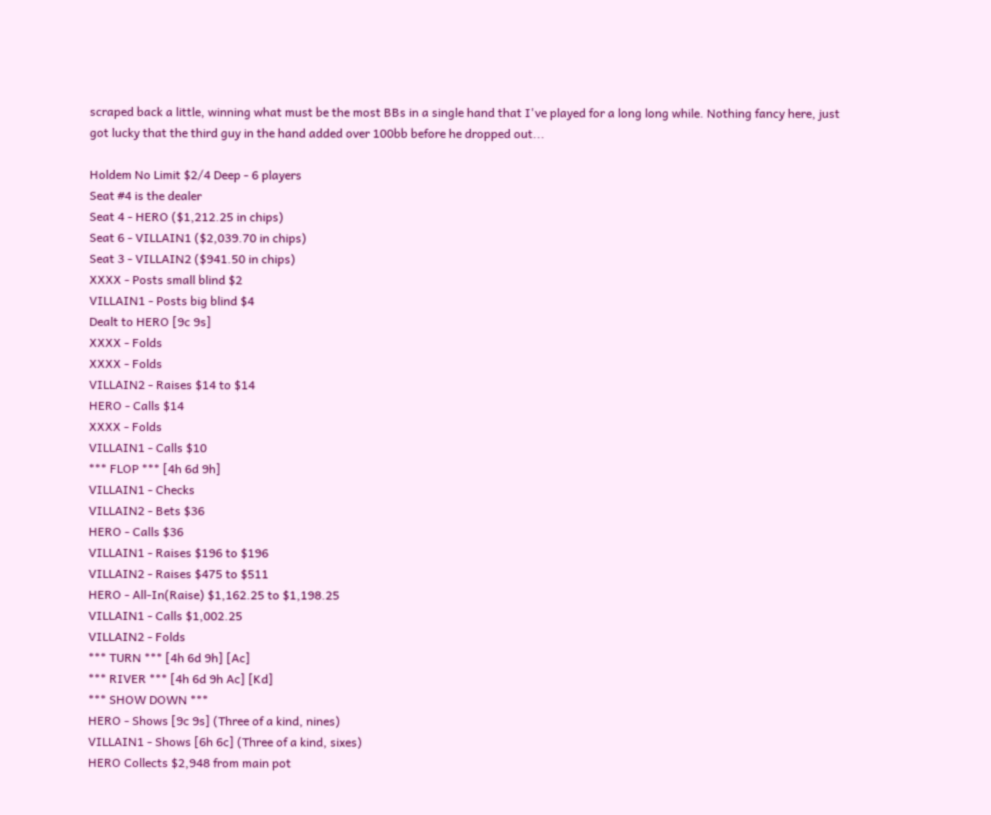scraped back a little, winning what must be the most BBs in a single hand that I've played for a long long while. Nothing fancy here, just got lucky that the third guy in the hand added over 100bb before he dropped out...

Holdem No Limit $2/4 Deep - 6 players
Seat #4 is the dealer
Seat 4 - HERO ($1,212.25 in chips)
Seat 6 - VILLAIN1 ($2,039.70 in chips)
Seat 3 - VILLAIN2 ($941.50 in chips)
XXXX - Posts small blind $2
VILLAIN1 - Posts big blind $4
Dealt to HERO [9c 9s]
XXXX - Folds
XXXX - Folds
VILLAIN2 - Raises $14 to $14
HERO - Calls $14
XXXX - Folds
VILLAIN1 - Calls $10
*** FLOP *** [4h 6d 9h]
VILLAIN1 - Checks
VILLAIN2 - Bets $36
HERO - Calls $36
VILLAIN1 - Raises $196 to $196
VILLAIN2 - Raises $475 to $511
HERO - All-In(Raise) $1,162.25 to $1,198.25
VILLAIN1 - Calls $1,002.25
VILLAIN2 - Folds
*** TURN *** [4h 6d 9h] [Ac]
*** RIVER *** [4h 6d 9h Ac] [Kd]
*** SHOW DOWN ***
HERO - Shows [9c 9s] (Three of a kind, nines)
VILLAIN1 - Shows [6h 6c] (Three of a kind, sixes)
HERO Collects $2,948 from main pot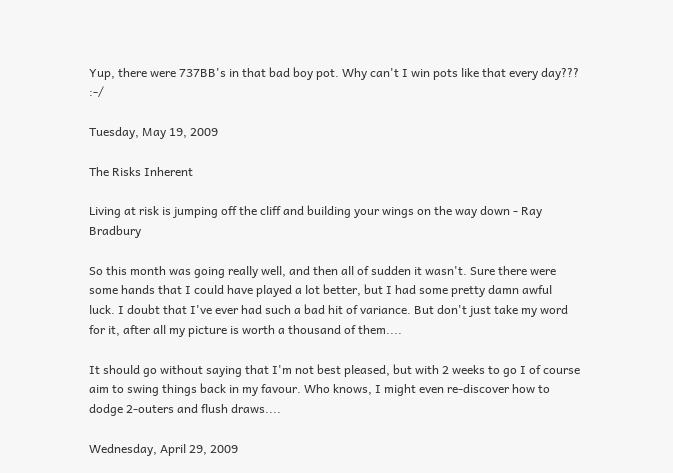Yup, there were 737BB's in that bad boy pot. Why can't I win pots like that every day??? :-/

Tuesday, May 19, 2009

The Risks Inherent

Living at risk is jumping off the cliff and building your wings on the way down - Ray Bradbury

So this month was going really well, and then all of sudden it wasn't. Sure there were some hands that I could have played a lot better, but I had some pretty damn awful luck. I doubt that I've ever had such a bad hit of variance. But don't just take my word for it, after all my picture is worth a thousand of them....

It should go without saying that I'm not best pleased, but with 2 weeks to go I of course aim to swing things back in my favour. Who knows, I might even re-discover how to dodge 2-outers and flush draws....

Wednesday, April 29, 2009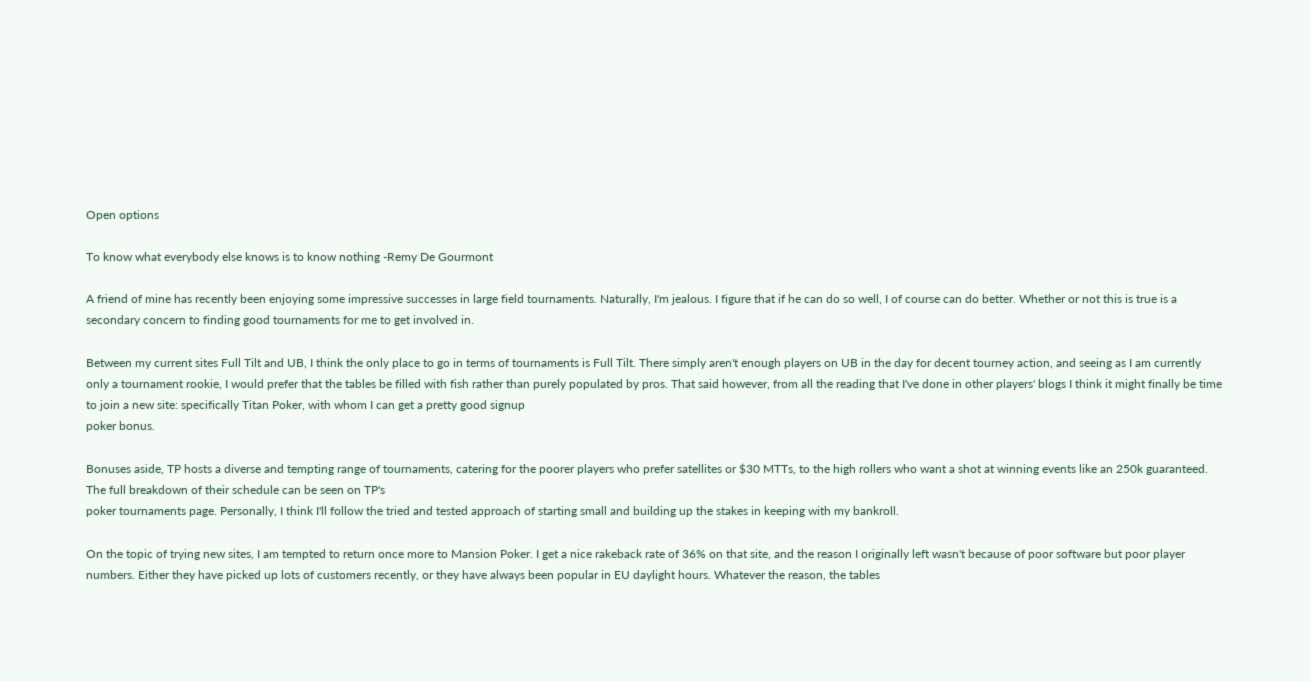Open options

To know what everybody else knows is to know nothing -Remy De Gourmont

A friend of mine has recently been enjoying some impressive successes in large field tournaments. Naturally, I'm jealous. I figure that if he can do so well, I of course can do better. Whether or not this is true is a secondary concern to finding good tournaments for me to get involved in.

Between my current sites Full Tilt and UB, I think the only place to go in terms of tournaments is Full Tilt. There simply aren't enough players on UB in the day for decent tourney action, and seeing as I am currently only a tournament rookie, I would prefer that the tables be filled with fish rather than purely populated by pros. That said however, from all the reading that I've done in other players' blogs I think it might finally be time to join a new site: specifically Titan Poker, with whom I can get a pretty good signup
poker bonus.

Bonuses aside, TP hosts a diverse and tempting range of tournaments, catering for the poorer players who prefer satellites or $30 MTTs, to the high rollers who want a shot at winning events like an 250k guaranteed. The full breakdown of their schedule can be seen on TP's
poker tournaments page. Personally, I think I'll follow the tried and tested approach of starting small and building up the stakes in keeping with my bankroll.

On the topic of trying new sites, I am tempted to return once more to Mansion Poker. I get a nice rakeback rate of 36% on that site, and the reason I originally left wasn't because of poor software but poor player numbers. Either they have picked up lots of customers recently, or they have always been popular in EU daylight hours. Whatever the reason, the tables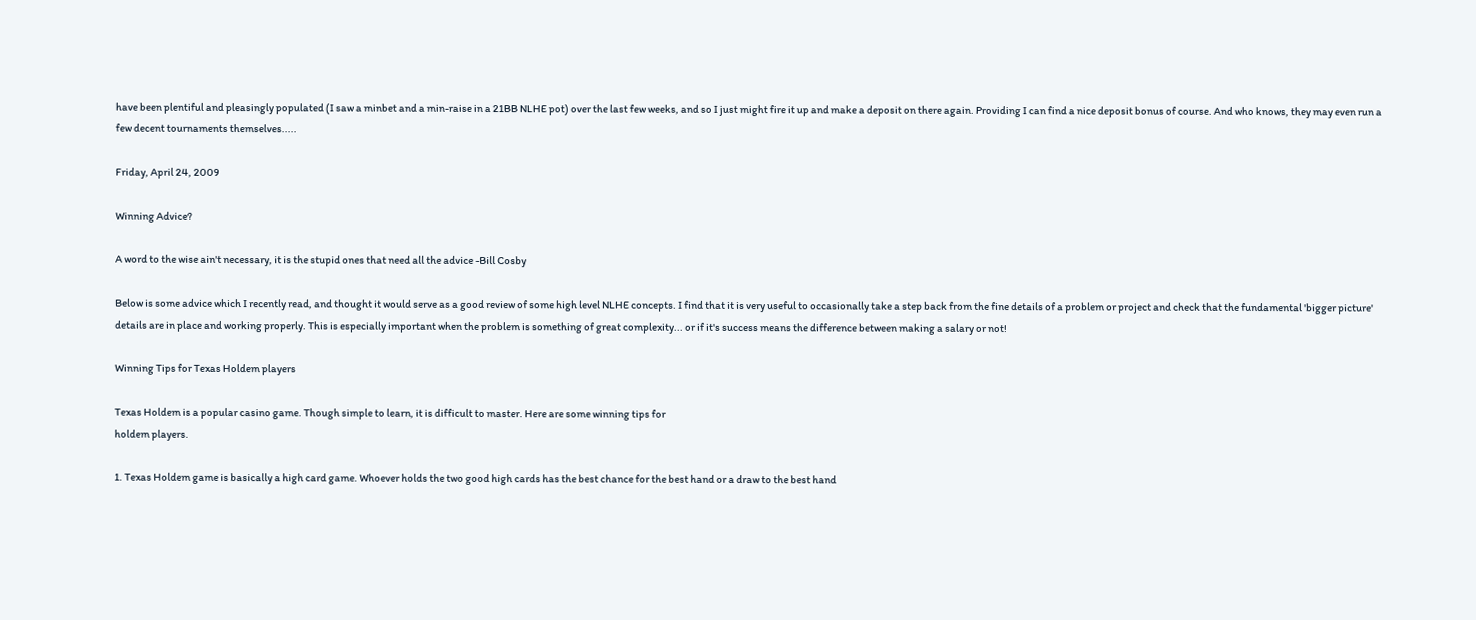have been plentiful and pleasingly populated (I saw a minbet and a min-raise in a 21BB NLHE pot) over the last few weeks, and so I just might fire it up and make a deposit on there again. Providing I can find a nice deposit bonus of course. And who knows, they may even run a few decent tournaments themselves.....

Friday, April 24, 2009

Winning Advice?

A word to the wise ain't necessary, it is the stupid ones that need all the advice -Bill Cosby

Below is some advice which I recently read, and thought it would serve as a good review of some high level NLHE concepts. I find that it is very useful to occasionally take a step back from the fine details of a problem or project and check that the fundamental 'bigger picture' details are in place and working properly. This is especially important when the problem is something of great complexity... or if it's success means the difference between making a salary or not!

Winning Tips for Texas Holdem players

Texas Holdem is a popular casino game. Though simple to learn, it is difficult to master. Here are some winning tips for
holdem players.

1. Texas Holdem game is basically a high card game. Whoever holds the two good high cards has the best chance for the best hand or a draw to the best hand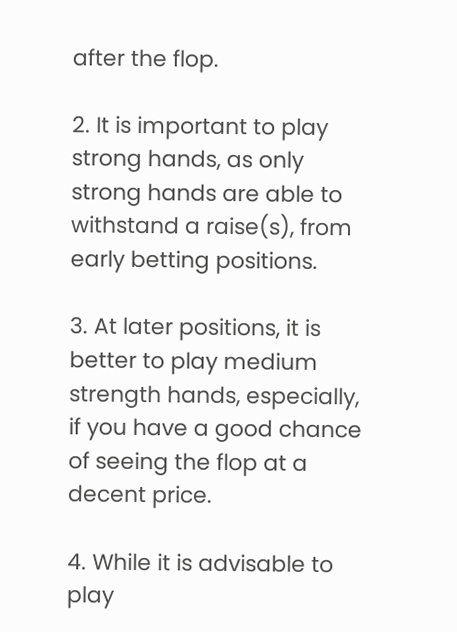after the flop.

2. It is important to play strong hands, as only strong hands are able to withstand a raise(s), from early betting positions.

3. At later positions, it is better to play medium strength hands, especially, if you have a good chance of seeing the flop at a decent price.

4. While it is advisable to play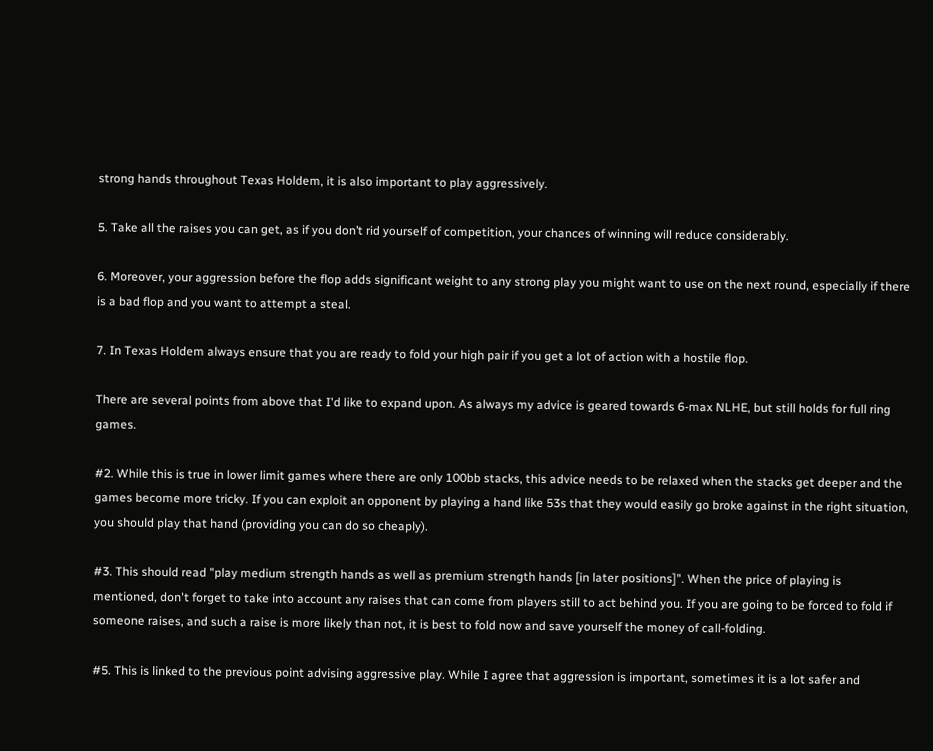strong hands throughout Texas Holdem, it is also important to play aggressively.

5. Take all the raises you can get, as if you don’t rid yourself of competition, your chances of winning will reduce considerably.

6. Moreover, your aggression before the flop adds significant weight to any strong play you might want to use on the next round, especially if there is a bad flop and you want to attempt a steal.

7. In Texas Holdem always ensure that you are ready to fold your high pair if you get a lot of action with a hostile flop.

There are several points from above that I'd like to expand upon. As always my advice is geared towards 6-max NLHE, but still holds for full ring games.

#2. While this is true in lower limit games where there are only 100bb stacks, this advice needs to be relaxed when the stacks get deeper and the games become more tricky. If you can exploit an opponent by playing a hand like 53s that they would easily go broke against in the right situation, you should play that hand (providing you can do so cheaply).

#3. This should read "play medium strength hands as well as premium strength hands [in later positions]". When the price of playing is mentioned, don't forget to take into account any raises that can come from players still to act behind you. If you are going to be forced to fold if someone raises, and such a raise is more likely than not, it is best to fold now and save yourself the money of call-folding.

#5. This is linked to the previous point advising aggressive play. While I agree that aggression is important, sometimes it is a lot safer and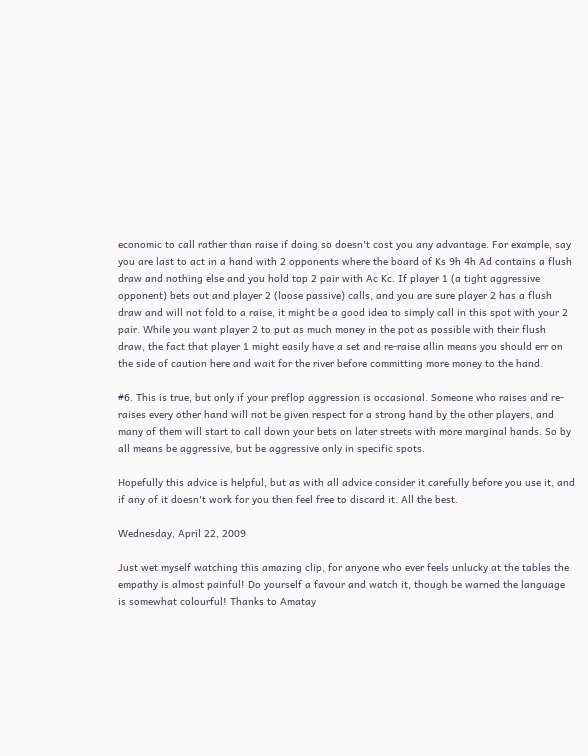economic to call rather than raise if doing so doesn't cost you any advantage. For example, say you are last to act in a hand with 2 opponents where the board of Ks 9h 4h Ad contains a flush draw and nothing else and you hold top 2 pair with Ac Kc. If player 1 (a tight aggressive opponent) bets out and player 2 (loose passive) calls, and you are sure player 2 has a flush draw and will not fold to a raise, it might be a good idea to simply call in this spot with your 2 pair. While you want player 2 to put as much money in the pot as possible with their flush draw, the fact that player 1 might easily have a set and re-raise allin means you should err on the side of caution here and wait for the river before committing more money to the hand.

#6. This is true, but only if your preflop aggression is occasional. Someone who raises and re-raises every other hand will not be given respect for a strong hand by the other players, and many of them will start to call down your bets on later streets with more marginal hands. So by all means be aggressive, but be aggressive only in specific spots.

Hopefully this advice is helpful, but as with all advice consider it carefully before you use it, and if any of it doesn't work for you then feel free to discard it. All the best.

Wednesday, April 22, 2009

Just wet myself watching this amazing clip, for anyone who ever feels unlucky at the tables the empathy is almost painful! Do yourself a favour and watch it, though be warned the language is somewhat colourful! Thanks to Amatay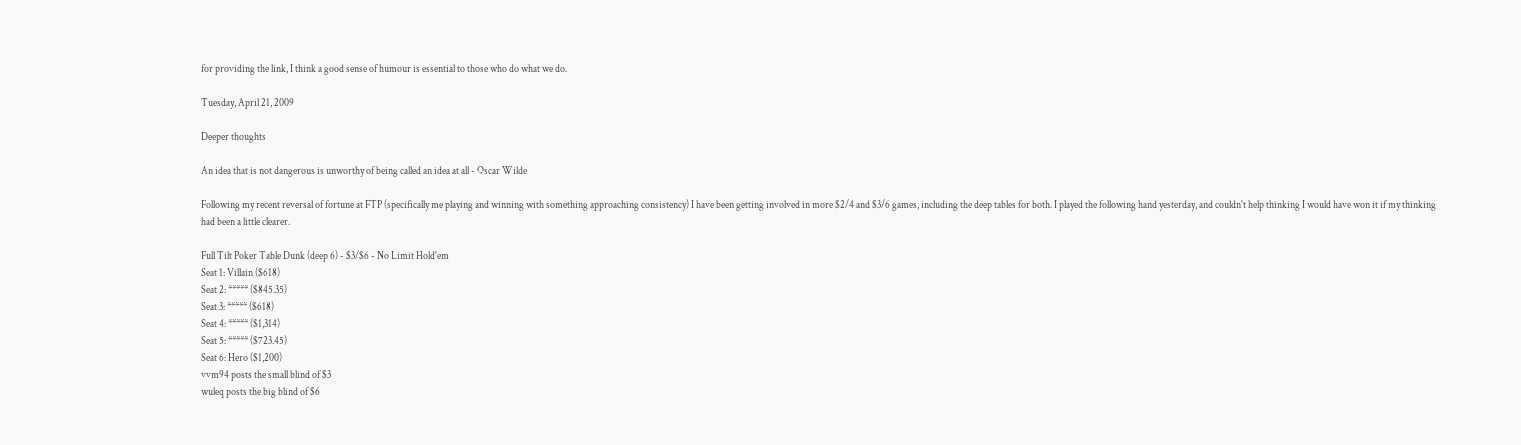for providing the link, I think a good sense of humour is essential to those who do what we do.

Tuesday, April 21, 2009

Deeper thoughts

An idea that is not dangerous is unworthy of being called an idea at all - Oscar Wilde

Following my recent reversal of fortune at FTP (specifically me playing and winning with something approaching consistency) I have been getting involved in more $2/4 and $3/6 games, including the deep tables for both. I played the following hand yesterday, and couldn't help thinking I would have won it if my thinking had been a little clearer.

Full Tilt Poker Table Dunk (deep 6) - $3/$6 - No Limit Hold'em
Seat 1: Villain ($618)
Seat 2: ***** ($845.35)
Seat 3: ***** ($618)
Seat 4: ***** ($1,314)
Seat 5: ***** ($723.45)
Seat 6: Hero ($1,200)
vvm94 posts the small blind of $3
wuleq posts the big blind of $6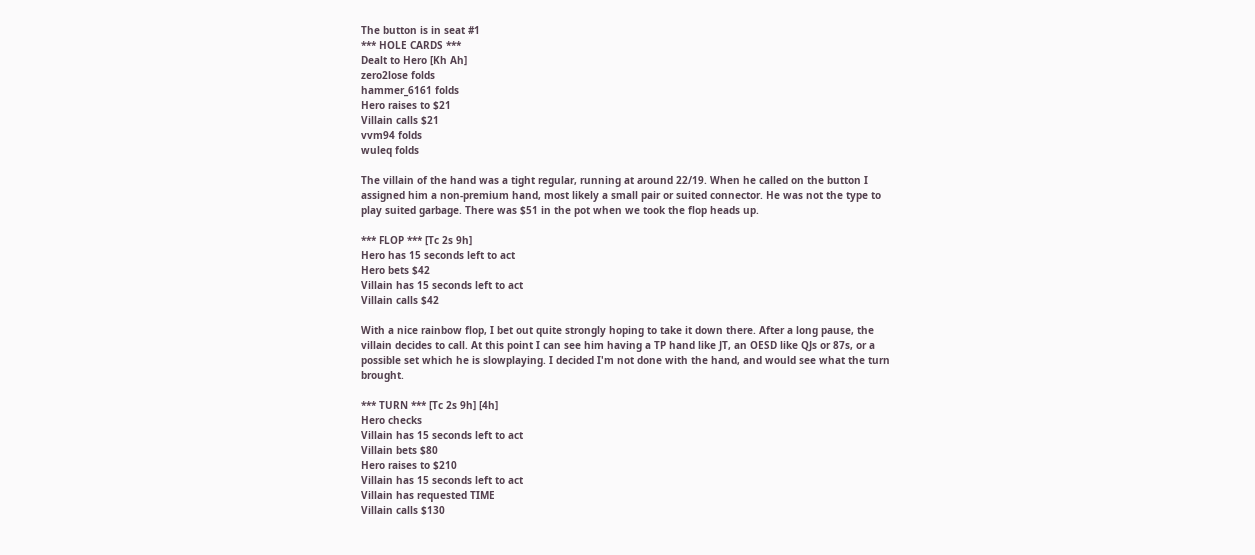The button is in seat #1
*** HOLE CARDS ***
Dealt to Hero [Kh Ah]
zero2lose folds
hammer_6161 folds
Hero raises to $21
Villain calls $21
vvm94 folds
wuleq folds

The villain of the hand was a tight regular, running at around 22/19. When he called on the button I assigned him a non-premium hand, most likely a small pair or suited connector. He was not the type to play suited garbage. There was $51 in the pot when we took the flop heads up.

*** FLOP *** [Tc 2s 9h]
Hero has 15 seconds left to act
Hero bets $42
Villain has 15 seconds left to act
Villain calls $42

With a nice rainbow flop, I bet out quite strongly hoping to take it down there. After a long pause, the villain decides to call. At this point I can see him having a TP hand like JT, an OESD like QJs or 87s, or a possible set which he is slowplaying. I decided I'm not done with the hand, and would see what the turn brought.

*** TURN *** [Tc 2s 9h] [4h]
Hero checks
Villain has 15 seconds left to act
Villain bets $80
Hero raises to $210
Villain has 15 seconds left to act
Villain has requested TIME
Villain calls $130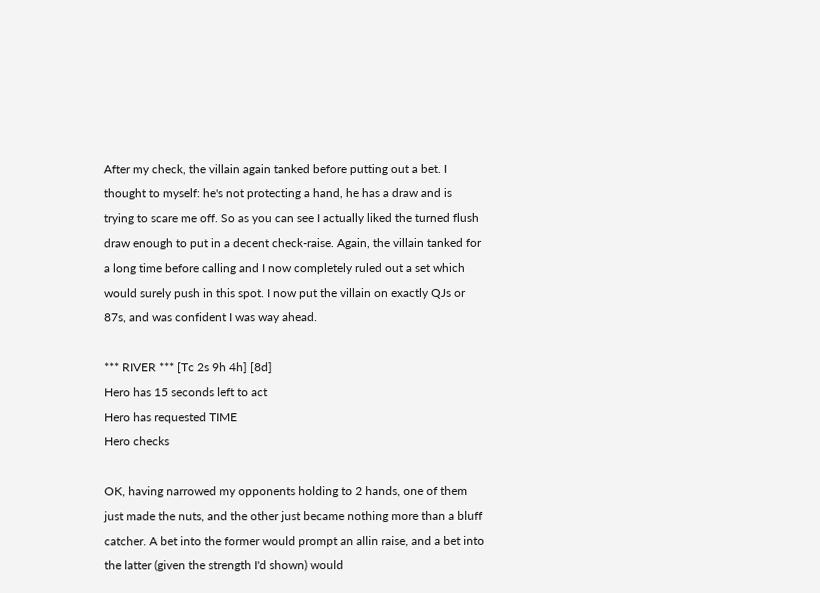After my check, the villain again tanked before putting out a bet. I thought to myself: he's not protecting a hand, he has a draw and is trying to scare me off. So as you can see I actually liked the turned flush draw enough to put in a decent check-raise. Again, the villain tanked for a long time before calling and I now completely ruled out a set which would surely push in this spot. I now put the villain on exactly QJs or 87s, and was confident I was way ahead.

*** RIVER *** [Tc 2s 9h 4h] [8d]
Hero has 15 seconds left to act
Hero has requested TIME
Hero checks

OK, having narrowed my opponents holding to 2 hands, one of them just made the nuts, and the other just became nothing more than a bluff catcher. A bet into the former would prompt an allin raise, and a bet into the latter (given the strength I'd shown) would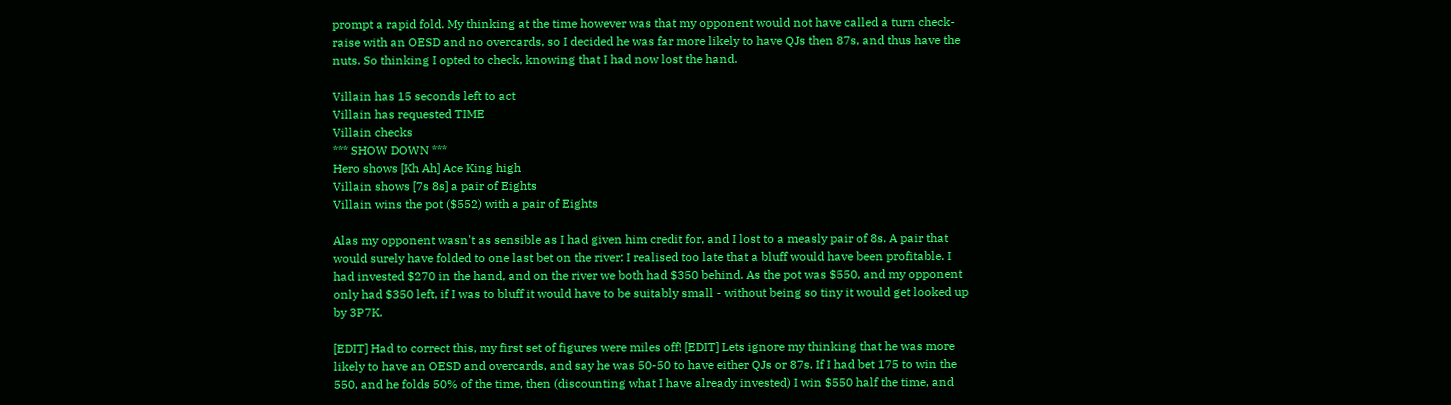prompt a rapid fold. My thinking at the time however was that my opponent would not have called a turn check-raise with an OESD and no overcards, so I decided he was far more likely to have QJs then 87s, and thus have the nuts. So thinking I opted to check, knowing that I had now lost the hand.

Villain has 15 seconds left to act
Villain has requested TIME
Villain checks
*** SHOW DOWN ***
Hero shows [Kh Ah] Ace King high
Villain shows [7s 8s] a pair of Eights
Villain wins the pot ($552) with a pair of Eights

Alas my opponent wasn't as sensible as I had given him credit for, and I lost to a measly pair of 8s. A pair that would surely have folded to one last bet on the river: I realised too late that a bluff would have been profitable. I had invested $270 in the hand, and on the river we both had $350 behind. As the pot was $550, and my opponent only had $350 left, if I was to bluff it would have to be suitably small - without being so tiny it would get looked up by 3P7K.

[EDIT] Had to correct this, my first set of figures were miles off! [EDIT] Lets ignore my thinking that he was more likely to have an OESD and overcards, and say he was 50-50 to have either QJs or 87s. If I had bet 175 to win the 550, and he folds 50% of the time, then (discounting what I have already invested) I win $550 half the time, and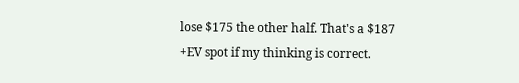lose $175 the other half. That's a $187 +EV spot if my thinking is correct.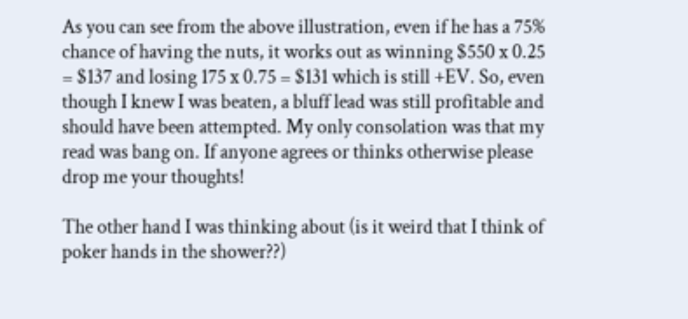As you can see from the above illustration, even if he has a 75% chance of having the nuts, it works out as winning $550 x 0.25 = $137 and losing 175 x 0.75 = $131 which is still +EV. So, even though I knew I was beaten, a bluff lead was still profitable and should have been attempted. My only consolation was that my read was bang on. If anyone agrees or thinks otherwise please drop me your thoughts!

The other hand I was thinking about (is it weird that I think of poker hands in the shower??)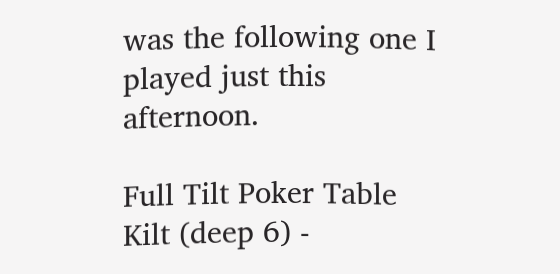was the following one I played just this afternoon.

Full Tilt Poker Table Kilt (deep 6) -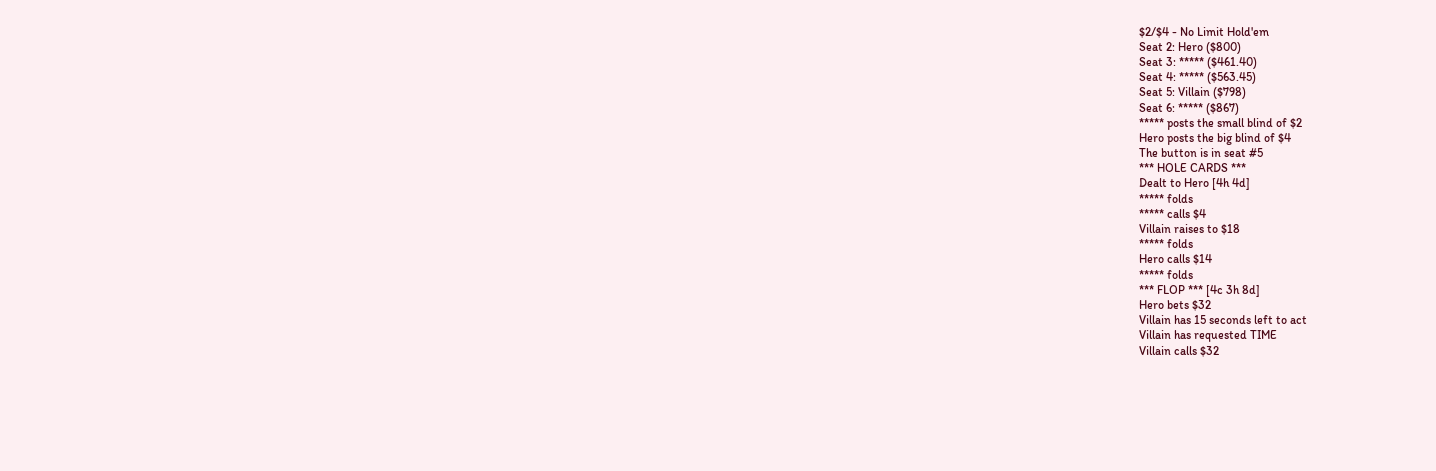$2/$4 - No Limit Hold'em
Seat 2: Hero ($800)
Seat 3: ***** ($461.40)
Seat 4: ***** ($563.45)
Seat 5: Villain ($798)
Seat 6: ***** ($867)
***** posts the small blind of $2
Hero posts the big blind of $4
The button is in seat #5
*** HOLE CARDS ***
Dealt to Hero [4h 4d]
***** folds
***** calls $4
Villain raises to $18
***** folds
Hero calls $14
***** folds
*** FLOP *** [4c 3h 8d]
Hero bets $32
Villain has 15 seconds left to act
Villain has requested TIME
Villain calls $32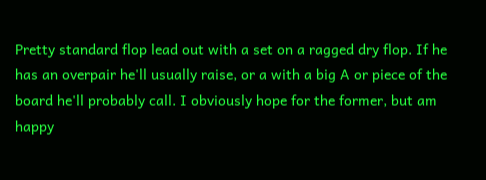Pretty standard flop lead out with a set on a ragged dry flop. If he has an overpair he'll usually raise, or a with a big A or piece of the board he'll probably call. I obviously hope for the former, but am happy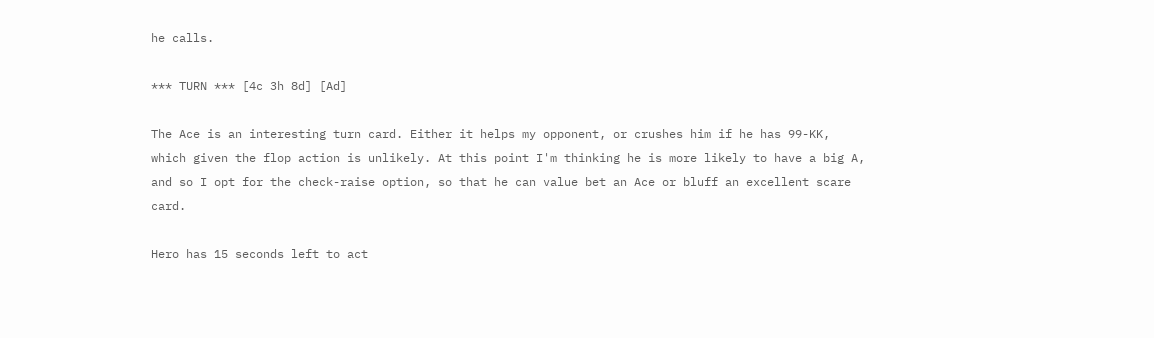he calls.

*** TURN *** [4c 3h 8d] [Ad]

The Ace is an interesting turn card. Either it helps my opponent, or crushes him if he has 99-KK, which given the flop action is unlikely. At this point I'm thinking he is more likely to have a big A, and so I opt for the check-raise option, so that he can value bet an Ace or bluff an excellent scare card.

Hero has 15 seconds left to act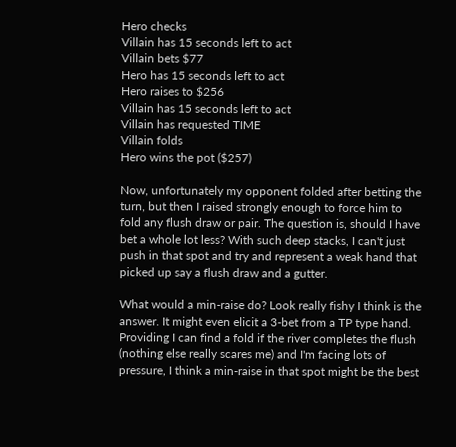Hero checks
Villain has 15 seconds left to act
Villain bets $77
Hero has 15 seconds left to act
Hero raises to $256
Villain has 15 seconds left to act
Villain has requested TIME
Villain folds
Hero wins the pot ($257)

Now, unfortunately my opponent folded after betting the turn, but then I raised strongly enough to force him to fold any flush draw or pair. The question is, should I have bet a whole lot less? With such deep stacks, I can't just push in that spot and try and represent a weak hand that picked up say a flush draw and a gutter.

What would a min-raise do? Look really fishy I think is the answer. It might even elicit a 3-bet from a TP type hand. Providing I can find a fold if the river completes the flush (nothing else really scares me) and I'm facing lots of pressure, I think a min-raise in that spot might be the best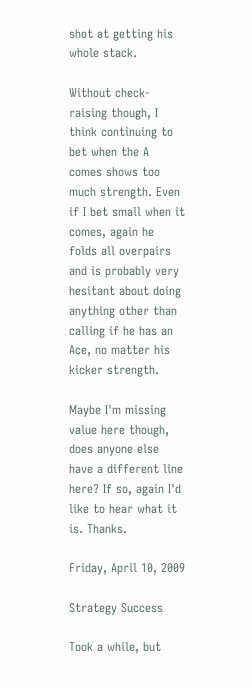shot at getting his whole stack.

Without check-raising though, I think continuing to bet when the A comes shows too much strength. Even if I bet small when it comes, again he folds all overpairs and is probably very hesitant about doing anything other than calling if he has an Ace, no matter his kicker strength.

Maybe I'm missing value here though, does anyone else have a different line here? If so, again I'd like to hear what it is. Thanks.

Friday, April 10, 2009

Strategy Success

Took a while, but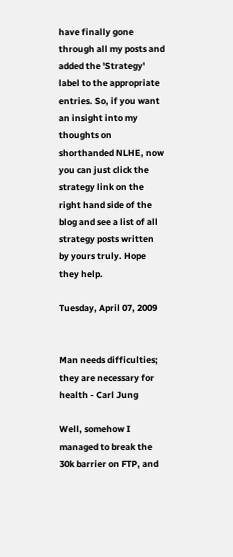have finally gone through all my posts and added the 'Strategy' label to the appropriate entries. So, if you want an insight into my thoughts on shorthanded NLHE, now you can just click the strategy link on the right hand side of the blog and see a list of all strategy posts written by yours truly. Hope they help.

Tuesday, April 07, 2009


Man needs difficulties; they are necessary for health - Carl Jung

Well, somehow I managed to break the 30k barrier on FTP, and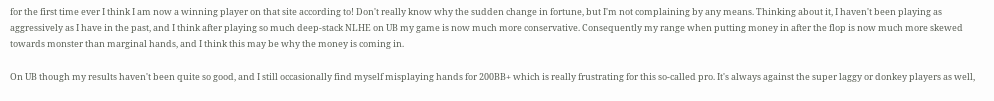for the first time ever I think I am now a winning player on that site according to! Don't really know why the sudden change in fortune, but I'm not complaining by any means. Thinking about it, I haven't been playing as aggressively as I have in the past, and I think after playing so much deep-stack NLHE on UB my game is now much more conservative. Consequently my range when putting money in after the flop is now much more skewed towards monster than marginal hands, and I think this may be why the money is coming in.

On UB though my results haven't been quite so good, and I still occasionally find myself misplaying hands for 200BB+ which is really frustrating for this so-called pro. It's always against the super laggy or donkey players as well,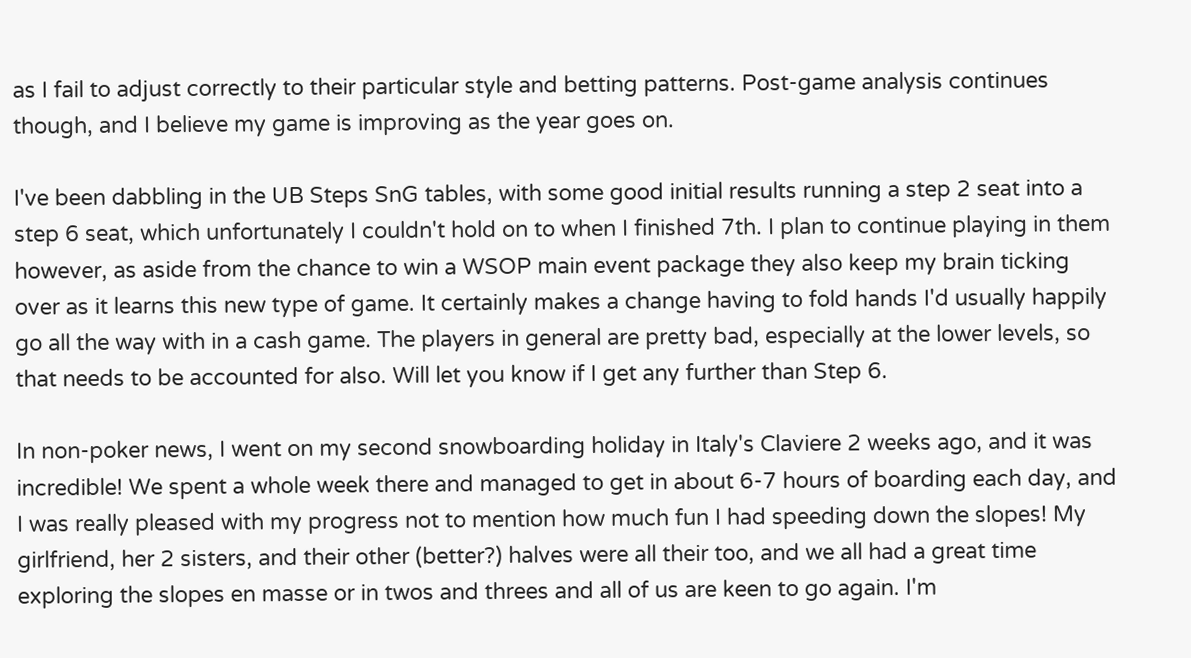as I fail to adjust correctly to their particular style and betting patterns. Post-game analysis continues though, and I believe my game is improving as the year goes on.

I've been dabbling in the UB Steps SnG tables, with some good initial results running a step 2 seat into a step 6 seat, which unfortunately I couldn't hold on to when I finished 7th. I plan to continue playing in them however, as aside from the chance to win a WSOP main event package they also keep my brain ticking over as it learns this new type of game. It certainly makes a change having to fold hands I'd usually happily go all the way with in a cash game. The players in general are pretty bad, especially at the lower levels, so that needs to be accounted for also. Will let you know if I get any further than Step 6.

In non-poker news, I went on my second snowboarding holiday in Italy's Claviere 2 weeks ago, and it was incredible! We spent a whole week there and managed to get in about 6-7 hours of boarding each day, and I was really pleased with my progress not to mention how much fun I had speeding down the slopes! My girlfriend, her 2 sisters, and their other (better?) halves were all their too, and we all had a great time exploring the slopes en masse or in twos and threes and all of us are keen to go again. I'm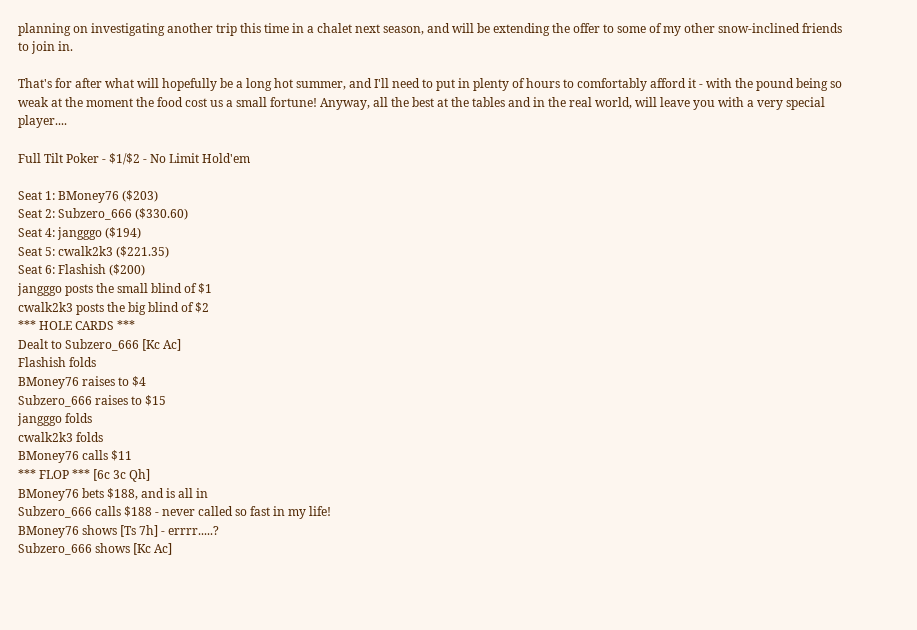planning on investigating another trip this time in a chalet next season, and will be extending the offer to some of my other snow-inclined friends to join in.

That's for after what will hopefully be a long hot summer, and I'll need to put in plenty of hours to comfortably afford it - with the pound being so weak at the moment the food cost us a small fortune! Anyway, all the best at the tables and in the real world, will leave you with a very special player....

Full Tilt Poker - $1/$2 - No Limit Hold'em

Seat 1: BMoney76 ($203)
Seat 2: Subzero_666 ($330.60)
Seat 4: jangggo ($194)
Seat 5: cwalk2k3 ($221.35)
Seat 6: Flashish ($200)
jangggo posts the small blind of $1
cwalk2k3 posts the big blind of $2
*** HOLE CARDS ***
Dealt to Subzero_666 [Kc Ac]
Flashish folds
BMoney76 raises to $4
Subzero_666 raises to $15
jangggo folds
cwalk2k3 folds
BMoney76 calls $11
*** FLOP *** [6c 3c Qh]
BMoney76 bets $188, and is all in
Subzero_666 calls $188 - never called so fast in my life!
BMoney76 shows [Ts 7h] - errrr.....?
Subzero_666 shows [Kc Ac]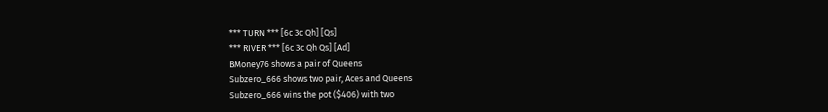*** TURN *** [6c 3c Qh] [Qs]
*** RIVER *** [6c 3c Qh Qs] [Ad]
BMoney76 shows a pair of Queens
Subzero_666 shows two pair, Aces and Queens
Subzero_666 wins the pot ($406) with two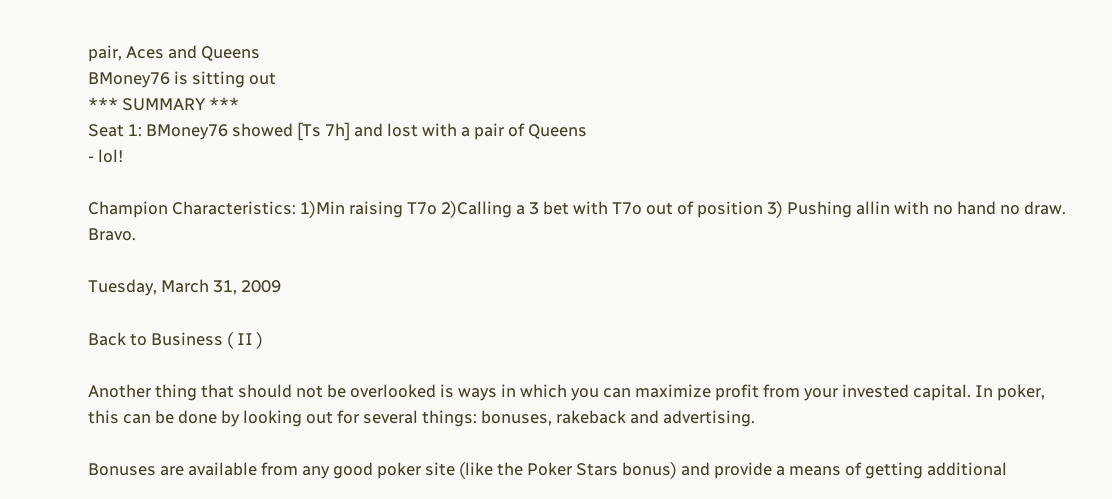pair, Aces and Queens
BMoney76 is sitting out
*** SUMMARY ***
Seat 1: BMoney76 showed [Ts 7h] and lost with a pair of Queens
- lol!

Champion Characteristics: 1)Min raising T7o 2)Calling a 3 bet with T7o out of position 3) Pushing allin with no hand no draw. Bravo.

Tuesday, March 31, 2009

Back to Business ( II )

Another thing that should not be overlooked is ways in which you can maximize profit from your invested capital. In poker, this can be done by looking out for several things: bonuses, rakeback and advertising.

Bonuses are available from any good poker site (like the Poker Stars bonus) and provide a means of getting additional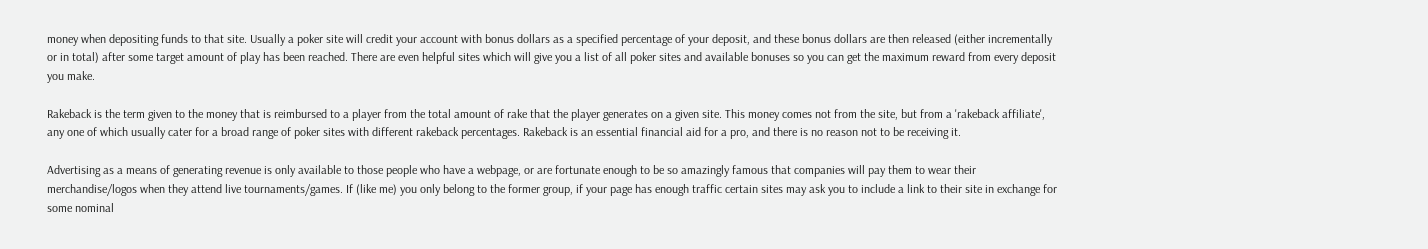money when depositing funds to that site. Usually a poker site will credit your account with bonus dollars as a specified percentage of your deposit, and these bonus dollars are then released (either incrementally or in total) after some target amount of play has been reached. There are even helpful sites which will give you a list of all poker sites and available bonuses so you can get the maximum reward from every deposit you make.

Rakeback is the term given to the money that is reimbursed to a player from the total amount of rake that the player generates on a given site. This money comes not from the site, but from a 'rakeback affiliate', any one of which usually cater for a broad range of poker sites with different rakeback percentages. Rakeback is an essential financial aid for a pro, and there is no reason not to be receiving it.

Advertising as a means of generating revenue is only available to those people who have a webpage, or are fortunate enough to be so amazingly famous that companies will pay them to wear their merchandise/logos when they attend live tournaments/games. If (like me) you only belong to the former group, if your page has enough traffic certain sites may ask you to include a link to their site in exchange for some nominal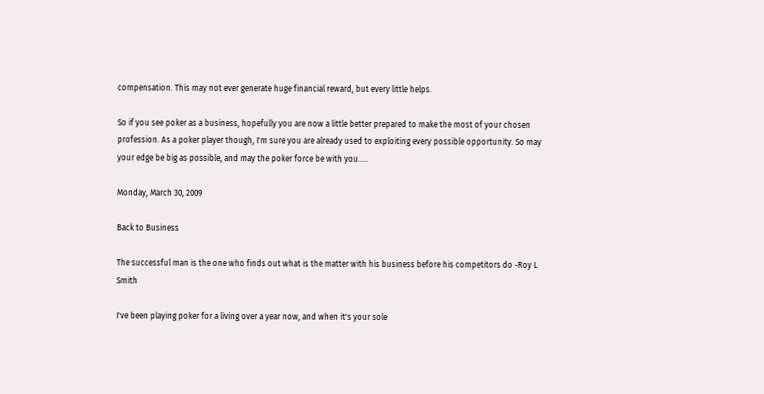compensation. This may not ever generate huge financial reward, but every little helps.

So if you see poker as a business, hopefully you are now a little better prepared to make the most of your chosen profession. As a poker player though, I'm sure you are already used to exploiting every possible opportunity. So may your edge be big as possible, and may the poker force be with you.....

Monday, March 30, 2009

Back to Business

The successful man is the one who finds out what is the matter with his business before his competitors do -Roy L Smith

I've been playing poker for a living over a year now, and when it's your sole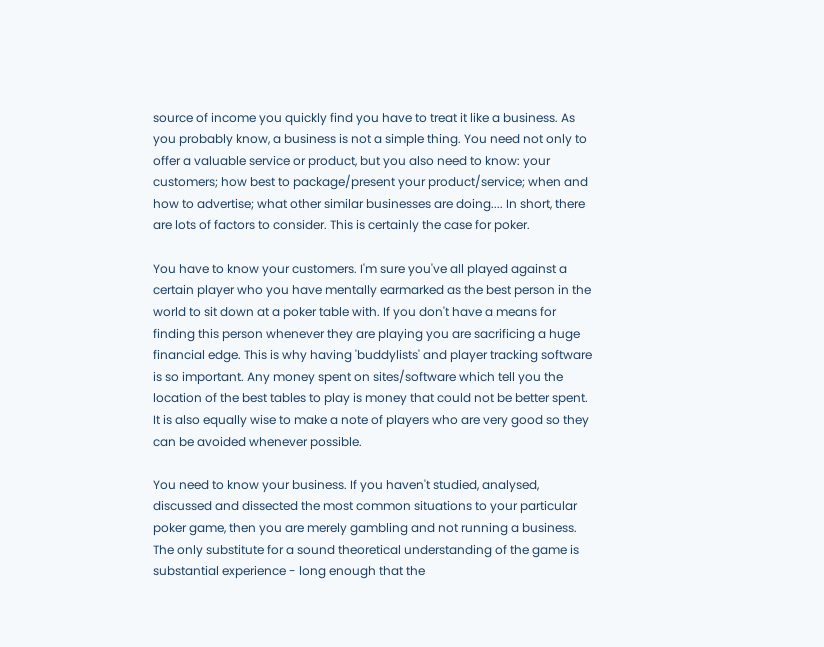source of income you quickly find you have to treat it like a business. As you probably know, a business is not a simple thing. You need not only to offer a valuable service or product, but you also need to know: your customers; how best to package/present your product/service; when and how to advertise; what other similar businesses are doing.... In short, there are lots of factors to consider. This is certainly the case for poker.

You have to know your customers. I'm sure you've all played against a certain player who you have mentally earmarked as the best person in the world to sit down at a poker table with. If you don't have a means for finding this person whenever they are playing you are sacrificing a huge financial edge. This is why having 'buddylists' and player tracking software is so important. Any money spent on sites/software which tell you the location of the best tables to play is money that could not be better spent. It is also equally wise to make a note of players who are very good so they can be avoided whenever possible.

You need to know your business. If you haven't studied, analysed, discussed and dissected the most common situations to your particular poker game, then you are merely gambling and not running a business. The only substitute for a sound theoretical understanding of the game is substantial experience - long enough that the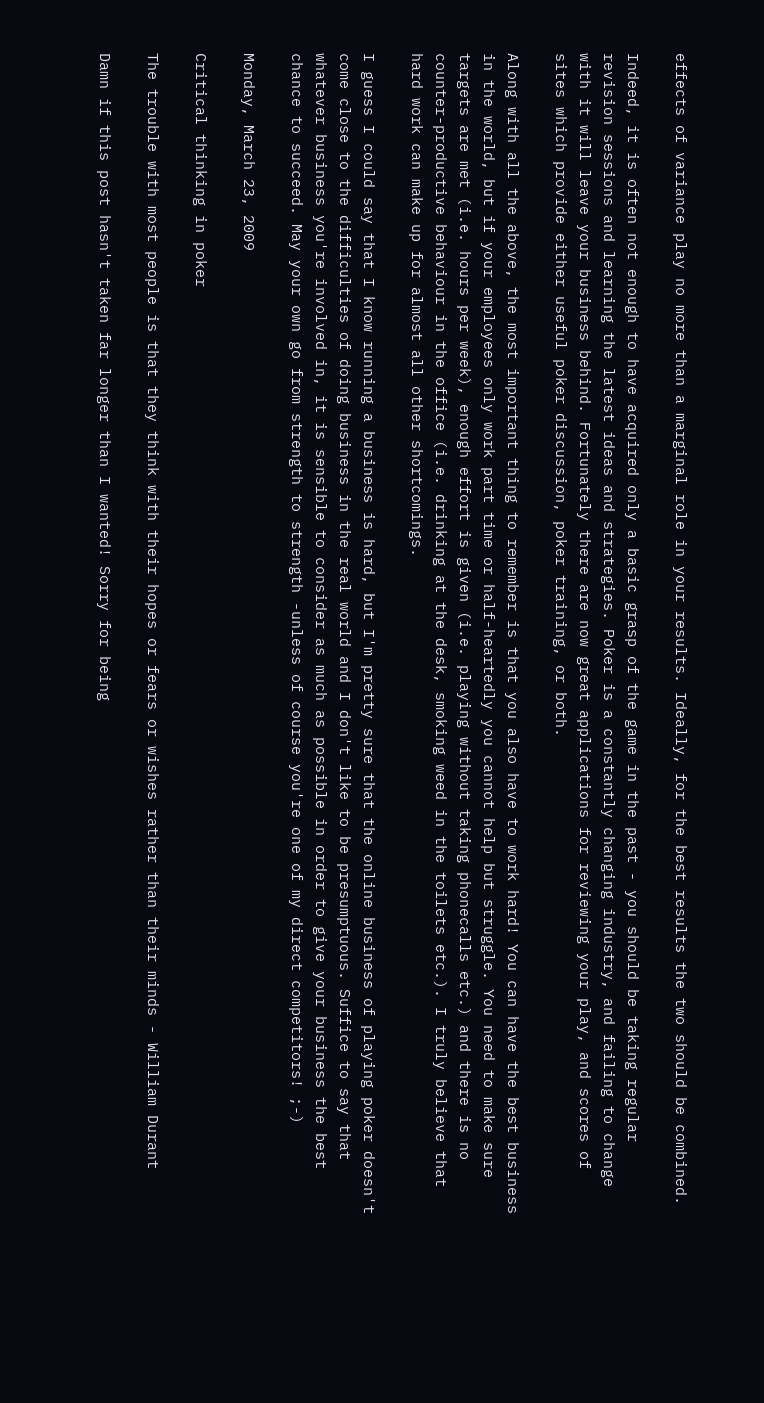effects of variance play no more than a marginal role in your results. Ideally, for the best results the two should be combined.

Indeed, it is often not enough to have acquired only a basic grasp of the game in the past - you should be taking regular revision sessions and learning the latest ideas and strategies. Poker is a constantly changing industry, and failing to change with it will leave your business behind. Fortunately there are now great applications for reviewing your play, and scores of sites which provide either useful poker discussion, poker training, or both.

Along with all the above, the most important thing to remember is that you also have to work hard! You can have the best business in the world, but if your employees only work part time or half-heartedly you cannot help but struggle. You need to make sure targets are met (i.e. hours per week), enough effort is given (i.e. playing without taking phonecalls etc.) and there is no counter-productive behaviour in the office (i.e. drinking at the desk, smoking weed in the toilets etc.). I truly believe that hard work can make up for almost all other shortcomings.

I guess I could say that I know running a business is hard, but I'm pretty sure that the online business of playing poker doesn't come close to the difficulties of doing business in the real world and I don't like to be presumptuous. Suffice to say that whatever business you're involved in, it is sensible to consider as much as possible in order to give your business the best chance to succeed. May your own go from strength to strength -unless of course you're one of my direct competitors! ;-)

Monday, March 23, 2009

Critical thinking in poker

The trouble with most people is that they think with their hopes or fears or wishes rather than their minds - William Durant

Damn if this post hasn't taken far longer than I wanted! Sorry for being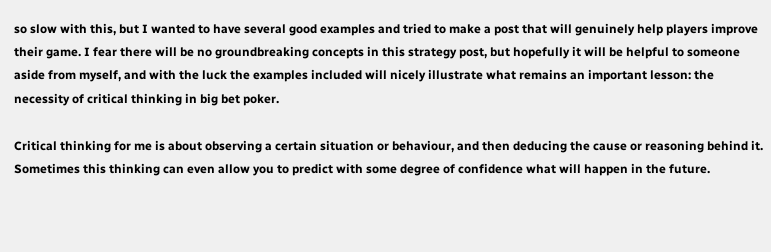so slow with this, but I wanted to have several good examples and tried to make a post that will genuinely help players improve their game. I fear there will be no groundbreaking concepts in this strategy post, but hopefully it will be helpful to someone aside from myself, and with the luck the examples included will nicely illustrate what remains an important lesson: the necessity of critical thinking in big bet poker.

Critical thinking for me is about observing a certain situation or behaviour, and then deducing the cause or reasoning behind it. Sometimes this thinking can even allow you to predict with some degree of confidence what will happen in the future.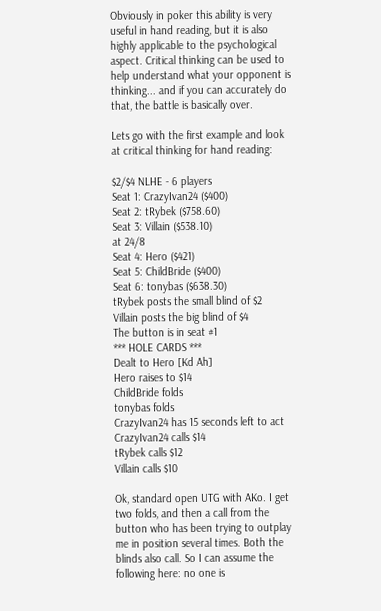Obviously in poker this ability is very useful in hand reading, but it is also highly applicable to the psychological aspect. Critical thinking can be used to help understand what your opponent is thinking... and if you can accurately do that, the battle is basically over.

Lets go with the first example and look at critical thinking for hand reading:

$2/$4 NLHE - 6 players
Seat 1: CrazyIvan24 ($400)
Seat 2: tRybek ($758.60)
Seat 3: Villain ($538.10)
at 24/8
Seat 4: Hero ($421)
Seat 5: ChildBride ($400)
Seat 6: tonybas ($638.30)
tRybek posts the small blind of $2
Villain posts the big blind of $4
The button is in seat #1
*** HOLE CARDS ***
Dealt to Hero [Kd Ah]
Hero raises to $14
ChildBride folds
tonybas folds
CrazyIvan24 has 15 seconds left to act
CrazyIvan24 calls $14
tRybek calls $12
Villain calls $10

Ok, standard open UTG with AKo. I get two folds, and then a call from the button who has been trying to outplay me in position several times. Both the blinds also call. So I can assume the following here: no one is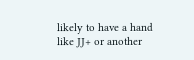likely to have a hand like JJ+ or another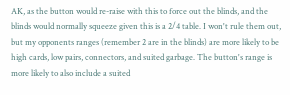AK, as the button would re-raise with this to force out the blinds, and the blinds would normally squeeze given this is a 2/4 table. I won't rule them out, but my opponents ranges (remember 2 are in the blinds) are more likely to be high cards, low pairs, connectors, and suited garbage. The button's range is more likely to also include a suited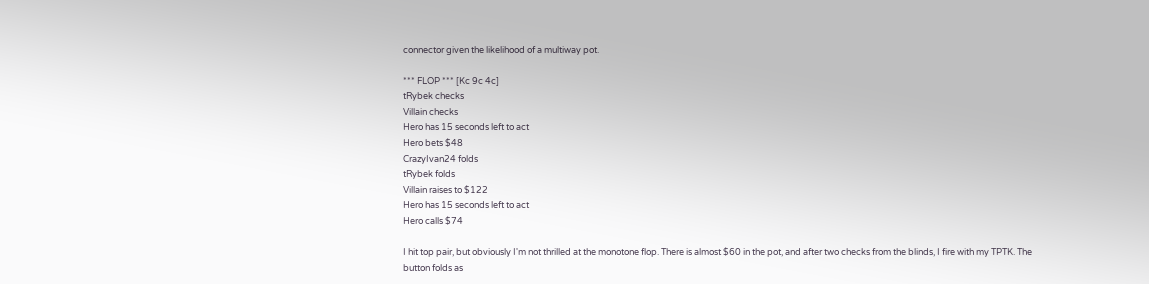connector given the likelihood of a multiway pot.

*** FLOP *** [Kc 9c 4c]
tRybek checks
Villain checks
Hero has 15 seconds left to act
Hero bets $48
CrazyIvan24 folds
tRybek folds
Villain raises to $122
Hero has 15 seconds left to act
Hero calls $74

I hit top pair, but obviously I'm not thrilled at the monotone flop. There is almost $60 in the pot, and after two checks from the blinds, I fire with my TPTK. The button folds as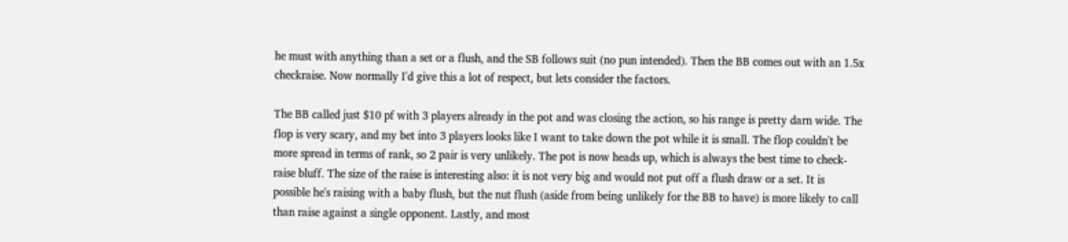he must with anything than a set or a flush, and the SB follows suit (no pun intended). Then the BB comes out with an 1.5x checkraise. Now normally I'd give this a lot of respect, but lets consider the factors.

The BB called just $10 pf with 3 players already in the pot and was closing the action, so his range is pretty darn wide. The flop is very scary, and my bet into 3 players looks like I want to take down the pot while it is small. The flop couldn't be more spread in terms of rank, so 2 pair is very unlikely. The pot is now heads up, which is always the best time to check-raise bluff. The size of the raise is interesting also: it is not very big and would not put off a flush draw or a set. It is possible he's raising with a baby flush, but the nut flush (aside from being unlikely for the BB to have) is more likely to call than raise against a single opponent. Lastly, and most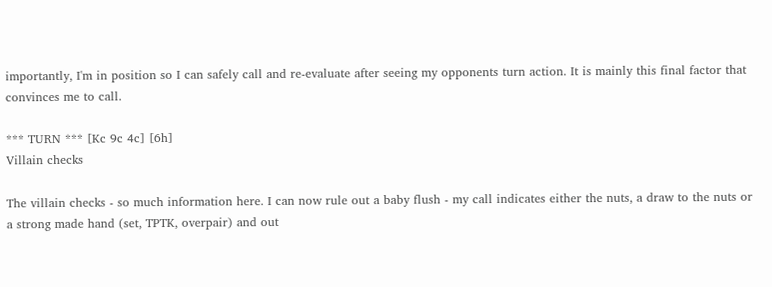importantly, I'm in position so I can safely call and re-evaluate after seeing my opponents turn action. It is mainly this final factor that convinces me to call.

*** TURN *** [Kc 9c 4c] [6h]
Villain checks

The villain checks - so much information here. I can now rule out a baby flush - my call indicates either the nuts, a draw to the nuts or a strong made hand (set, TPTK, overpair) and out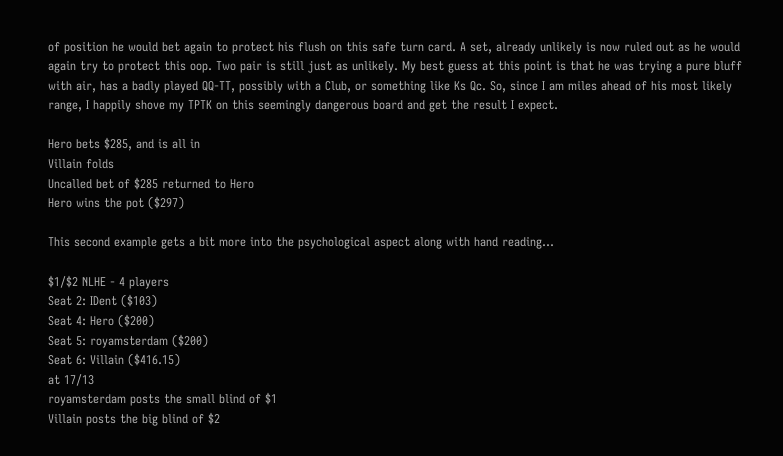of position he would bet again to protect his flush on this safe turn card. A set, already unlikely is now ruled out as he would again try to protect this oop. Two pair is still just as unlikely. My best guess at this point is that he was trying a pure bluff with air, has a badly played QQ-TT, possibly with a Club, or something like Ks Qc. So, since I am miles ahead of his most likely range, I happily shove my TPTK on this seemingly dangerous board and get the result I expect.

Hero bets $285, and is all in
Villain folds
Uncalled bet of $285 returned to Hero
Hero wins the pot ($297)

This second example gets a bit more into the psychological aspect along with hand reading...

$1/$2 NLHE - 4 players
Seat 2: IDent ($103)
Seat 4: Hero ($200)
Seat 5: royamsterdam ($200)
Seat 6: Villain ($416.15)
at 17/13
royamsterdam posts the small blind of $1
Villain posts the big blind of $2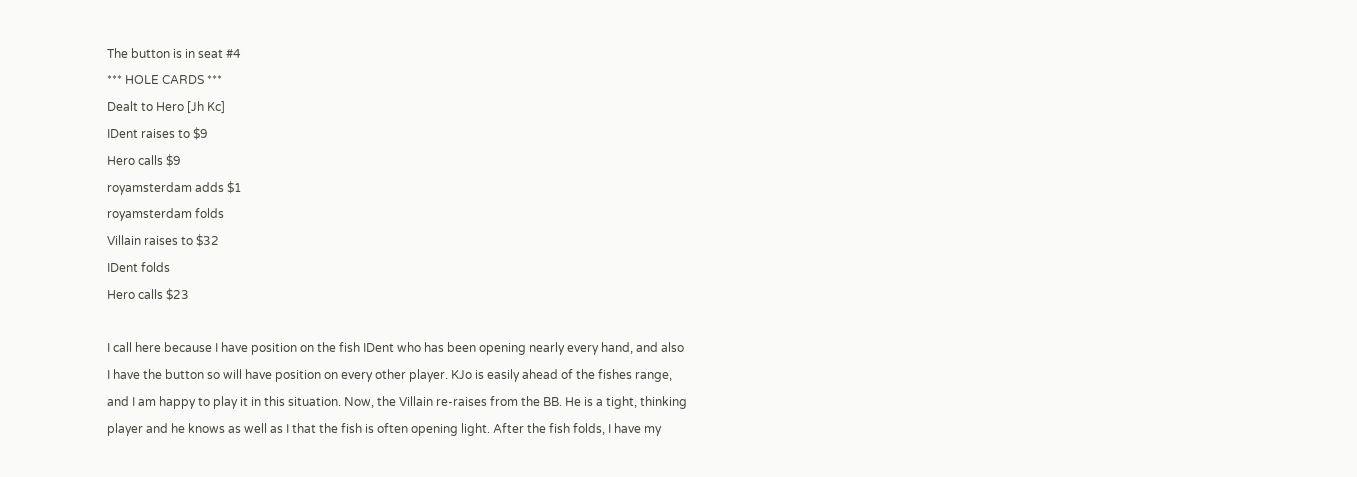The button is in seat #4
*** HOLE CARDS ***
Dealt to Hero [Jh Kc]
IDent raises to $9
Hero calls $9
royamsterdam adds $1
royamsterdam folds
Villain raises to $32
IDent folds
Hero calls $23

I call here because I have position on the fish IDent who has been opening nearly every hand, and also I have the button so will have position on every other player. KJo is easily ahead of the fishes range, and I am happy to play it in this situation. Now, the Villain re-raises from the BB. He is a tight, thinking player and he knows as well as I that the fish is often opening light. After the fish folds, I have my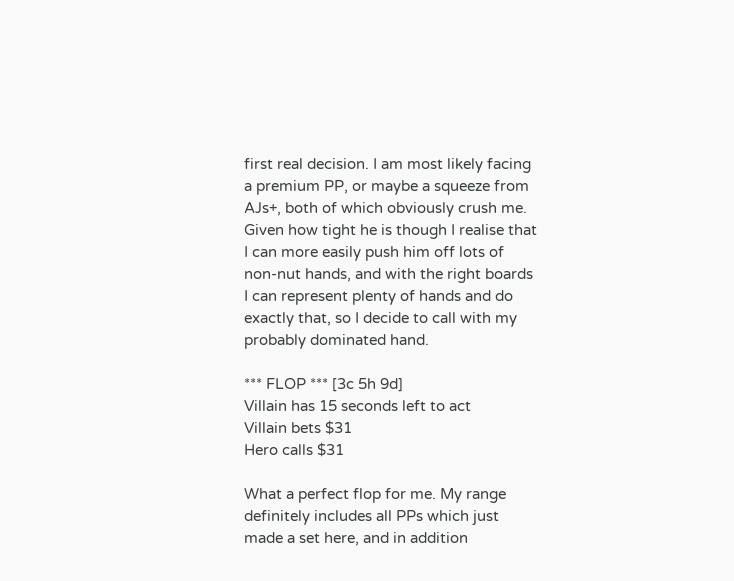first real decision. I am most likely facing a premium PP, or maybe a squeeze from AJs+, both of which obviously crush me. Given how tight he is though I realise that I can more easily push him off lots of non-nut hands, and with the right boards I can represent plenty of hands and do exactly that, so I decide to call with my probably dominated hand.

*** FLOP *** [3c 5h 9d]
Villain has 15 seconds left to act
Villain bets $31
Hero calls $31

What a perfect flop for me. My range definitely includes all PPs which just made a set here, and in addition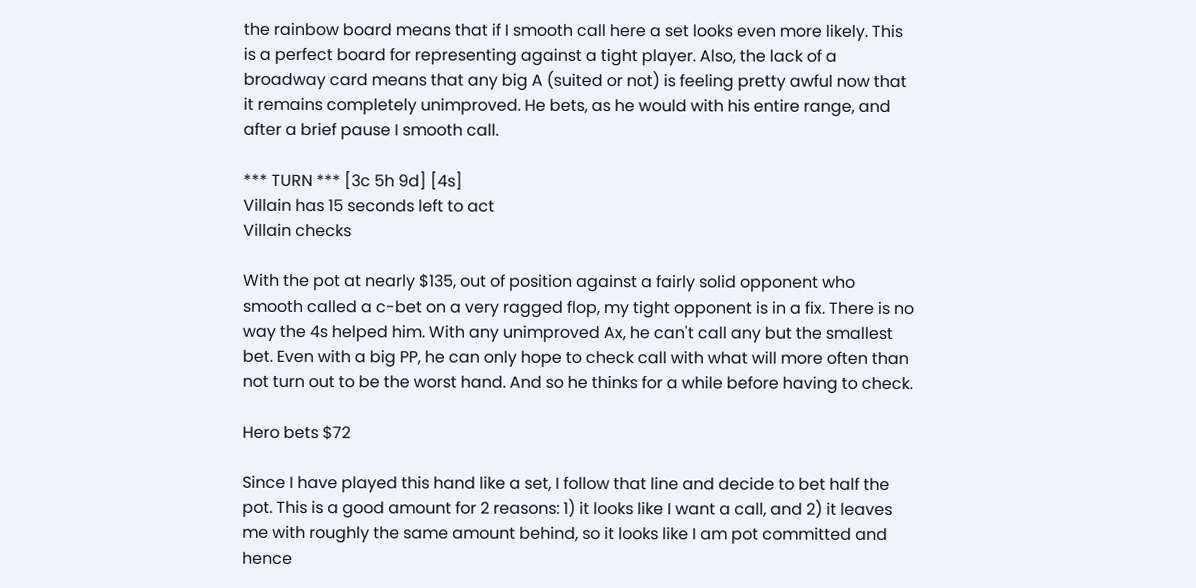the rainbow board means that if I smooth call here a set looks even more likely. This is a perfect board for representing against a tight player. Also, the lack of a broadway card means that any big A (suited or not) is feeling pretty awful now that it remains completely unimproved. He bets, as he would with his entire range, and after a brief pause I smooth call.

*** TURN *** [3c 5h 9d] [4s]
Villain has 15 seconds left to act
Villain checks

With the pot at nearly $135, out of position against a fairly solid opponent who smooth called a c-bet on a very ragged flop, my tight opponent is in a fix. There is no way the 4s helped him. With any unimproved Ax, he can't call any but the smallest bet. Even with a big PP, he can only hope to check call with what will more often than not turn out to be the worst hand. And so he thinks for a while before having to check.

Hero bets $72

Since I have played this hand like a set, I follow that line and decide to bet half the pot. This is a good amount for 2 reasons: 1) it looks like I want a call, and 2) it leaves me with roughly the same amount behind, so it looks like I am pot committed and hence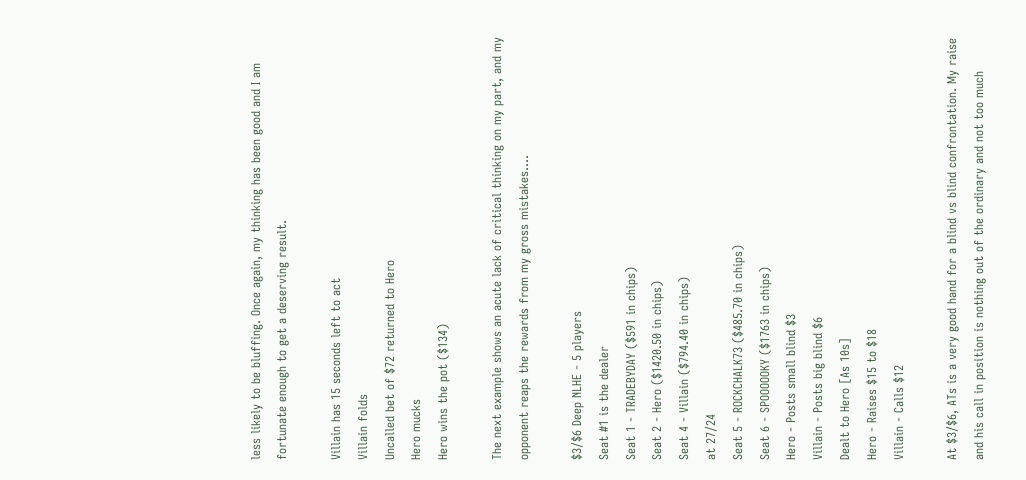less likely to be bluffing. Once again, my thinking has been good and I am fortunate enough to get a deserving result.

Villain has 15 seconds left to act
Villain folds
Uncalled bet of $72 returned to Hero
Hero mucks
Hero wins the pot ($134)

The next example shows an acute lack of critical thinking on my part, and my opponent reaps the rewards from my gross mistakes....

$3/$6 Deep NLHE - 5 players
Seat #1 is the dealer
Seat 1 - TRADEBYDAY ($591 in chips)
Seat 2 - Hero ($1420.50 in chips)
Seat 4 - Villain ($794.40 in chips)
at 27/24
Seat 5 - ROCKCHALK73 ($485.70 in chips)
Seat 6 - SPOOOOOKY ($1763 in chips)
Hero - Posts small blind $3
Villain - Posts big blind $6
Dealt to Hero [As 10s]
Hero - Raises $15 to $18
Villain - Calls $12

At $3/$6, ATs is a very good hand for a blind vs blind confrontation. My raise and his call in position is nothing out of the ordinary and not too much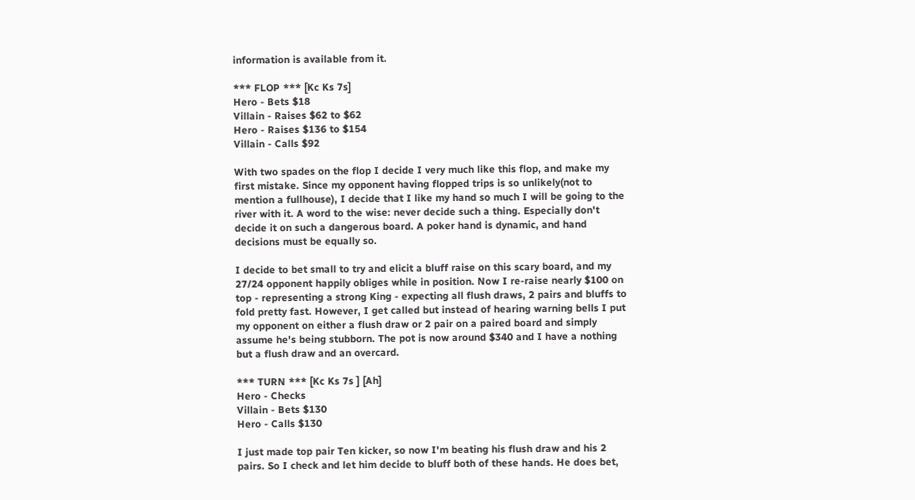information is available from it.

*** FLOP *** [Kc Ks 7s]
Hero - Bets $18
Villain - Raises $62 to $62
Hero - Raises $136 to $154
Villain - Calls $92

With two spades on the flop I decide I very much like this flop, and make my first mistake. Since my opponent having flopped trips is so unlikely(not to mention a fullhouse), I decide that I like my hand so much I will be going to the river with it. A word to the wise: never decide such a thing. Especially don't decide it on such a dangerous board. A poker hand is dynamic, and hand decisions must be equally so.

I decide to bet small to try and elicit a bluff raise on this scary board, and my 27/24 opponent happily obliges while in position. Now I re-raise nearly $100 on top - representing a strong King - expecting all flush draws, 2 pairs and bluffs to fold pretty fast. However, I get called but instead of hearing warning bells I put my opponent on either a flush draw or 2 pair on a paired board and simply assume he's being stubborn. The pot is now around $340 and I have a nothing but a flush draw and an overcard.

*** TURN *** [Kc Ks 7s ] [Ah]
Hero - Checks
Villain - Bets $130
Hero - Calls $130

I just made top pair Ten kicker, so now I'm beating his flush draw and his 2 pairs. So I check and let him decide to bluff both of these hands. He does bet,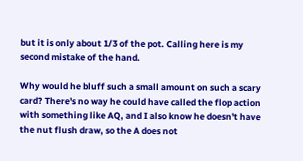but it is only about 1/3 of the pot. Calling here is my second mistake of the hand.

Why would he bluff such a small amount on such a scary card? There's no way he could have called the flop action with something like AQ, and I also know he doesn't have the nut flush draw, so the A does not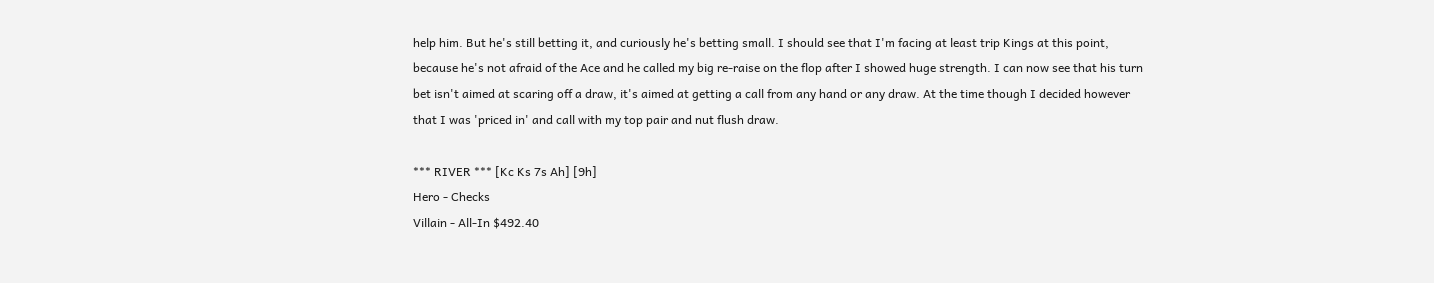help him. But he's still betting it, and curiously he's betting small. I should see that I'm facing at least trip Kings at this point, because he's not afraid of the Ace and he called my big re-raise on the flop after I showed huge strength. I can now see that his turn bet isn't aimed at scaring off a draw, it's aimed at getting a call from any hand or any draw. At the time though I decided however that I was 'priced in' and call with my top pair and nut flush draw.

*** RIVER *** [Kc Ks 7s Ah] [9h]
Hero - Checks
Villain - All-In $492.40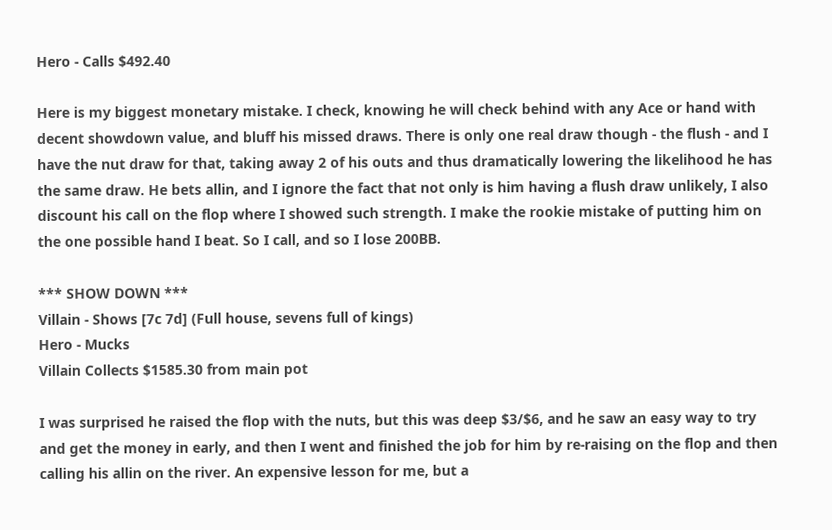Hero - Calls $492.40

Here is my biggest monetary mistake. I check, knowing he will check behind with any Ace or hand with decent showdown value, and bluff his missed draws. There is only one real draw though - the flush - and I have the nut draw for that, taking away 2 of his outs and thus dramatically lowering the likelihood he has the same draw. He bets allin, and I ignore the fact that not only is him having a flush draw unlikely, I also discount his call on the flop where I showed such strength. I make the rookie mistake of putting him on the one possible hand I beat. So I call, and so I lose 200BB.

*** SHOW DOWN ***
Villain - Shows [7c 7d] (Full house, sevens full of kings)
Hero - Mucks
Villain Collects $1585.30 from main pot

I was surprised he raised the flop with the nuts, but this was deep $3/$6, and he saw an easy way to try and get the money in early, and then I went and finished the job for him by re-raising on the flop and then calling his allin on the river. An expensive lesson for me, but a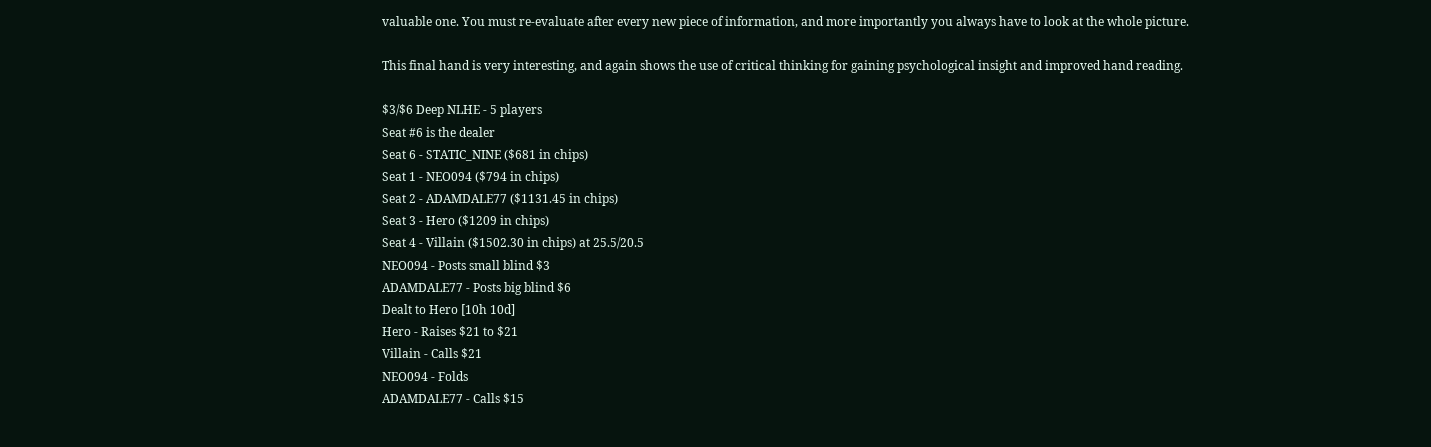valuable one. You must re-evaluate after every new piece of information, and more importantly you always have to look at the whole picture.

This final hand is very interesting, and again shows the use of critical thinking for gaining psychological insight and improved hand reading.

$3/$6 Deep NLHE - 5 players
Seat #6 is the dealer
Seat 6 - STATIC_NINE ($681 in chips)
Seat 1 - NEO094 ($794 in chips)
Seat 2 - ADAMDALE77 ($1131.45 in chips)
Seat 3 - Hero ($1209 in chips)
Seat 4 - Villain ($1502.30 in chips) at 25.5/20.5
NEO094 - Posts small blind $3
ADAMDALE77 - Posts big blind $6
Dealt to Hero [10h 10d]
Hero - Raises $21 to $21
Villain - Calls $21
NEO094 - Folds
ADAMDALE77 - Calls $15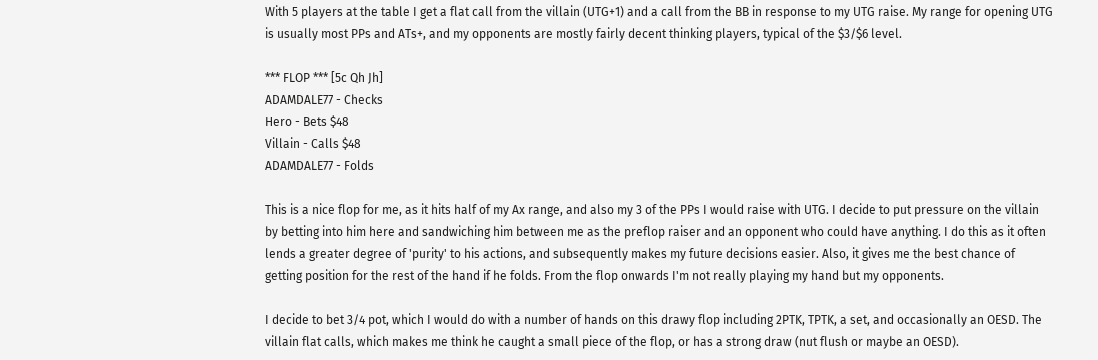With 5 players at the table I get a flat call from the villain (UTG+1) and a call from the BB in response to my UTG raise. My range for opening UTG is usually most PPs and ATs+, and my opponents are mostly fairly decent thinking players, typical of the $3/$6 level.

*** FLOP *** [5c Qh Jh]
ADAMDALE77 - Checks
Hero - Bets $48
Villain - Calls $48
ADAMDALE77 - Folds

This is a nice flop for me, as it hits half of my Ax range, and also my 3 of the PPs I would raise with UTG. I decide to put pressure on the villain by betting into him here and sandwiching him between me as the preflop raiser and an opponent who could have anything. I do this as it often lends a greater degree of 'purity' to his actions, and subsequently makes my future decisions easier. Also, it gives me the best chance of getting position for the rest of the hand if he folds. From the flop onwards I'm not really playing my hand but my opponents.

I decide to bet 3/4 pot, which I would do with a number of hands on this drawy flop including 2PTK, TPTK, a set, and occasionally an OESD. The villain flat calls, which makes me think he caught a small piece of the flop, or has a strong draw (nut flush or maybe an OESD).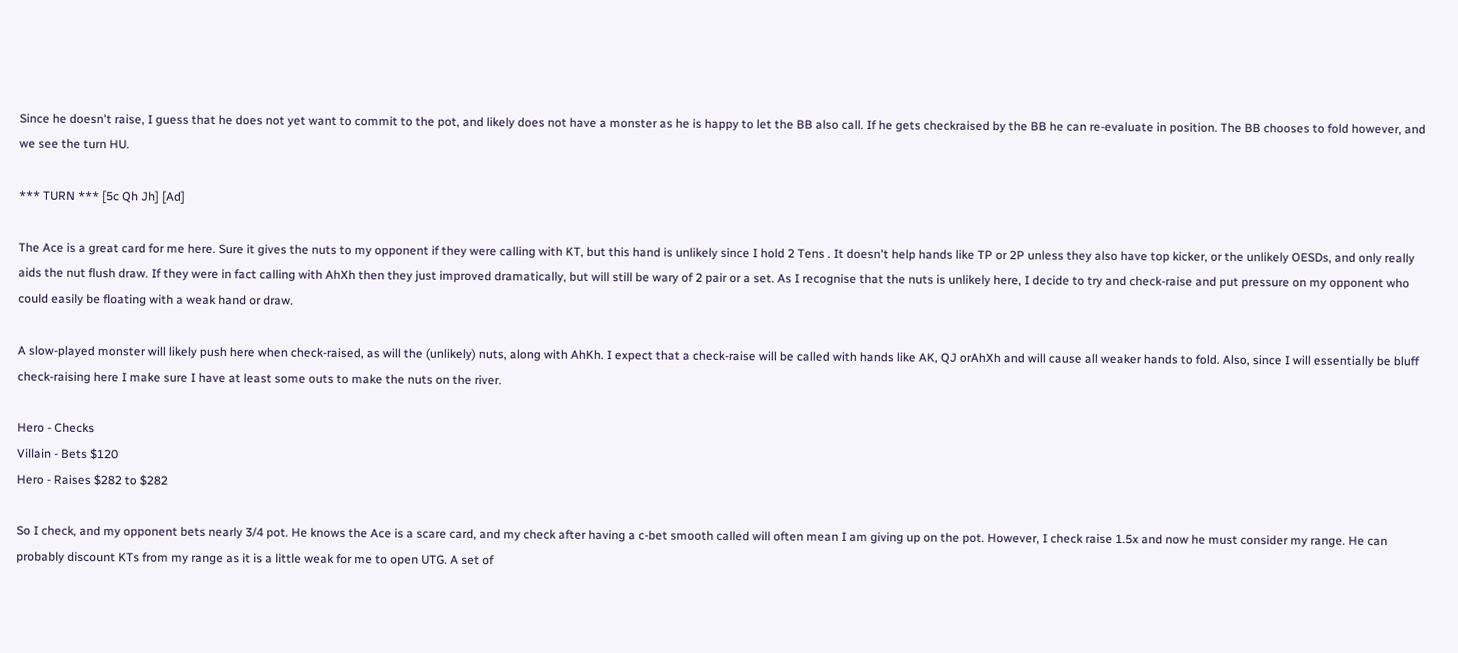Since he doesn't raise, I guess that he does not yet want to commit to the pot, and likely does not have a monster as he is happy to let the BB also call. If he gets checkraised by the BB he can re-evaluate in position. The BB chooses to fold however, and we see the turn HU.

*** TURN *** [5c Qh Jh] [Ad]

The Ace is a great card for me here. Sure it gives the nuts to my opponent if they were calling with KT, but this hand is unlikely since I hold 2 Tens . It doesn't help hands like TP or 2P unless they also have top kicker, or the unlikely OESDs, and only really aids the nut flush draw. If they were in fact calling with AhXh then they just improved dramatically, but will still be wary of 2 pair or a set. As I recognise that the nuts is unlikely here, I decide to try and check-raise and put pressure on my opponent who could easily be floating with a weak hand or draw.

A slow-played monster will likely push here when check-raised, as will the (unlikely) nuts, along with AhKh. I expect that a check-raise will be called with hands like AK, QJ orAhXh and will cause all weaker hands to fold. Also, since I will essentially be bluff check-raising here I make sure I have at least some outs to make the nuts on the river.

Hero - Checks
Villain - Bets $120
Hero - Raises $282 to $282

So I check, and my opponent bets nearly 3/4 pot. He knows the Ace is a scare card, and my check after having a c-bet smooth called will often mean I am giving up on the pot. However, I check raise 1.5x and now he must consider my range. He can probably discount KTs from my range as it is a little weak for me to open UTG. A set of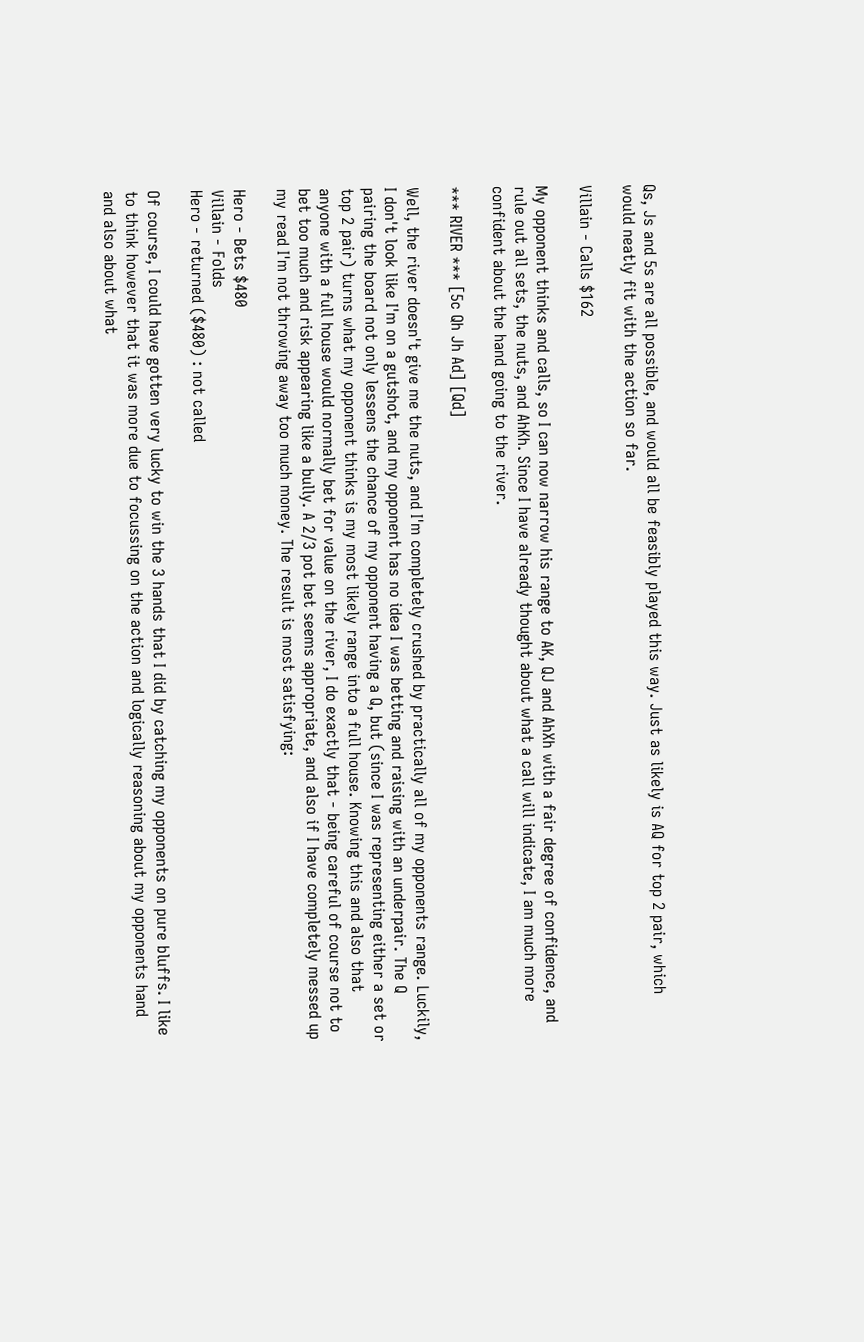Qs, Js and 5s are all possible, and would all be feasibly played this way. Just as likely is AQ for top 2 pair, which would neatly fit with the action so far.

Villain - Calls $162

My opponent thinks and calls, so I can now narrow his range to AK, QJ and AhXh with a fair degree of confidence, and rule out all sets, the nuts, and AhKh. Since I have already thought about what a call will indicate, I am much more confident about the hand going to the river.

*** RIVER *** [5c Qh Jh Ad] [Qd]

Well, the river doesn't give me the nuts, and I'm completely crushed by practically all of my opponents range. Luckily, I don't look like I'm on a gutshot, and my opponent has no idea I was betting and raising with an underpair. The Q pairing the board not only lessens the chance of my opponent having a Q, but (since I was representing either a set or top 2 pair) turns what my opponent thinks is my most likely range into a full house. Knowing this and also that anyone with a full house would normally bet for value on the river, I do exactly that - being careful of course not to bet too much and risk appearing like a bully. A 2/3 pot bet seems appropriate, and also if I have completely messed up my read I'm not throwing away too much money. The result is most satisfying:

Hero - Bets $480
Villain - Folds
Hero - returned ($480) : not called

Of course, I could have gotten very lucky to win the 3 hands that I did by catching my opponents on pure bluffs. I like to think however that it was more due to focussing on the action and logically reasoning about my opponents hand and also about what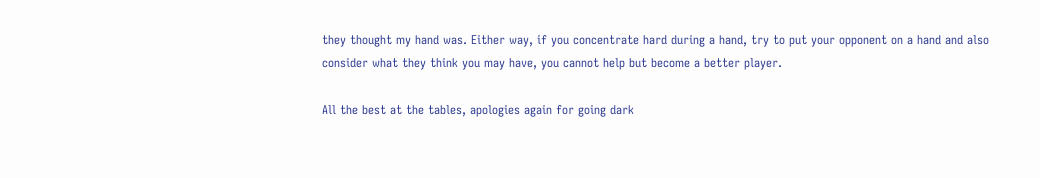they thought my hand was. Either way, if you concentrate hard during a hand, try to put your opponent on a hand and also consider what they think you may have, you cannot help but become a better player.

All the best at the tables, apologies again for going dark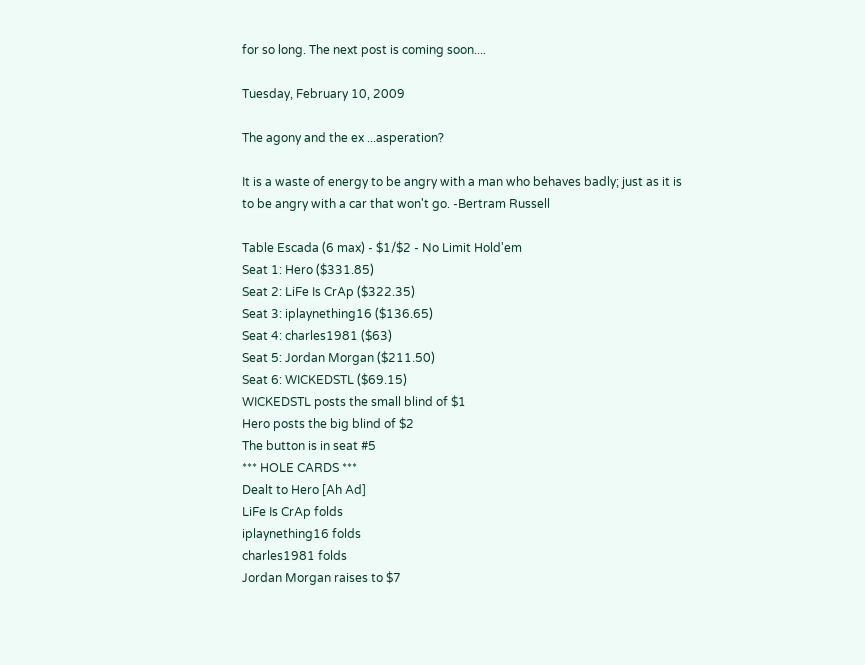for so long. The next post is coming soon....

Tuesday, February 10, 2009

The agony and the ex ...asperation?

It is a waste of energy to be angry with a man who behaves badly; just as it is to be angry with a car that won't go. -Bertram Russell

Table Escada (6 max) - $1/$2 - No Limit Hold'em
Seat 1: Hero ($331.85)
Seat 2: LiFe Is CrAp ($322.35)
Seat 3: iplaynething16 ($136.65)
Seat 4: charles1981 ($63)
Seat 5: Jordan Morgan ($211.50)
Seat 6: WICKEDSTL ($69.15)
WICKEDSTL posts the small blind of $1
Hero posts the big blind of $2
The button is in seat #5
*** HOLE CARDS ***
Dealt to Hero [Ah Ad]
LiFe Is CrAp folds
iplaynething16 folds
charles1981 folds
Jordan Morgan raises to $7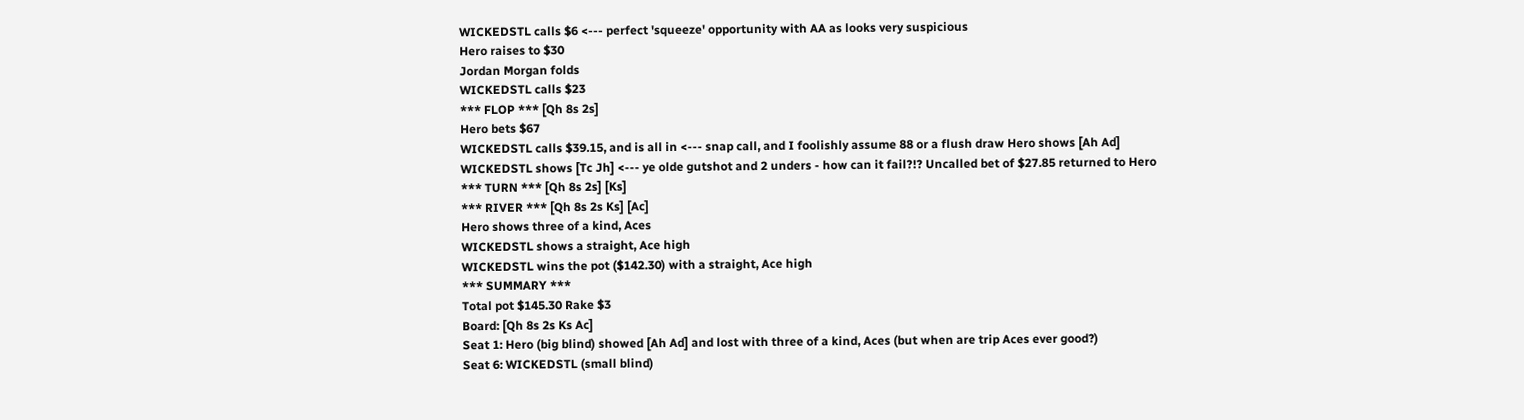WICKEDSTL calls $6 <--- perfect 'squeeze' opportunity with AA as looks very suspicious
Hero raises to $30
Jordan Morgan folds
WICKEDSTL calls $23
*** FLOP *** [Qh 8s 2s]
Hero bets $67
WICKEDSTL calls $39.15, and is all in <--- snap call, and I foolishly assume 88 or a flush draw Hero shows [Ah Ad]
WICKEDSTL shows [Tc Jh] <--- ye olde gutshot and 2 unders - how can it fail?!? Uncalled bet of $27.85 returned to Hero
*** TURN *** [Qh 8s 2s] [Ks]
*** RIVER *** [Qh 8s 2s Ks] [Ac]
Hero shows three of a kind, Aces
WICKEDSTL shows a straight, Ace high
WICKEDSTL wins the pot ($142.30) with a straight, Ace high
*** SUMMARY ***
Total pot $145.30 Rake $3
Board: [Qh 8s 2s Ks Ac]
Seat 1: Hero (big blind) showed [Ah Ad] and lost with three of a kind, Aces (but when are trip Aces ever good?)
Seat 6: WICKEDSTL (small blind)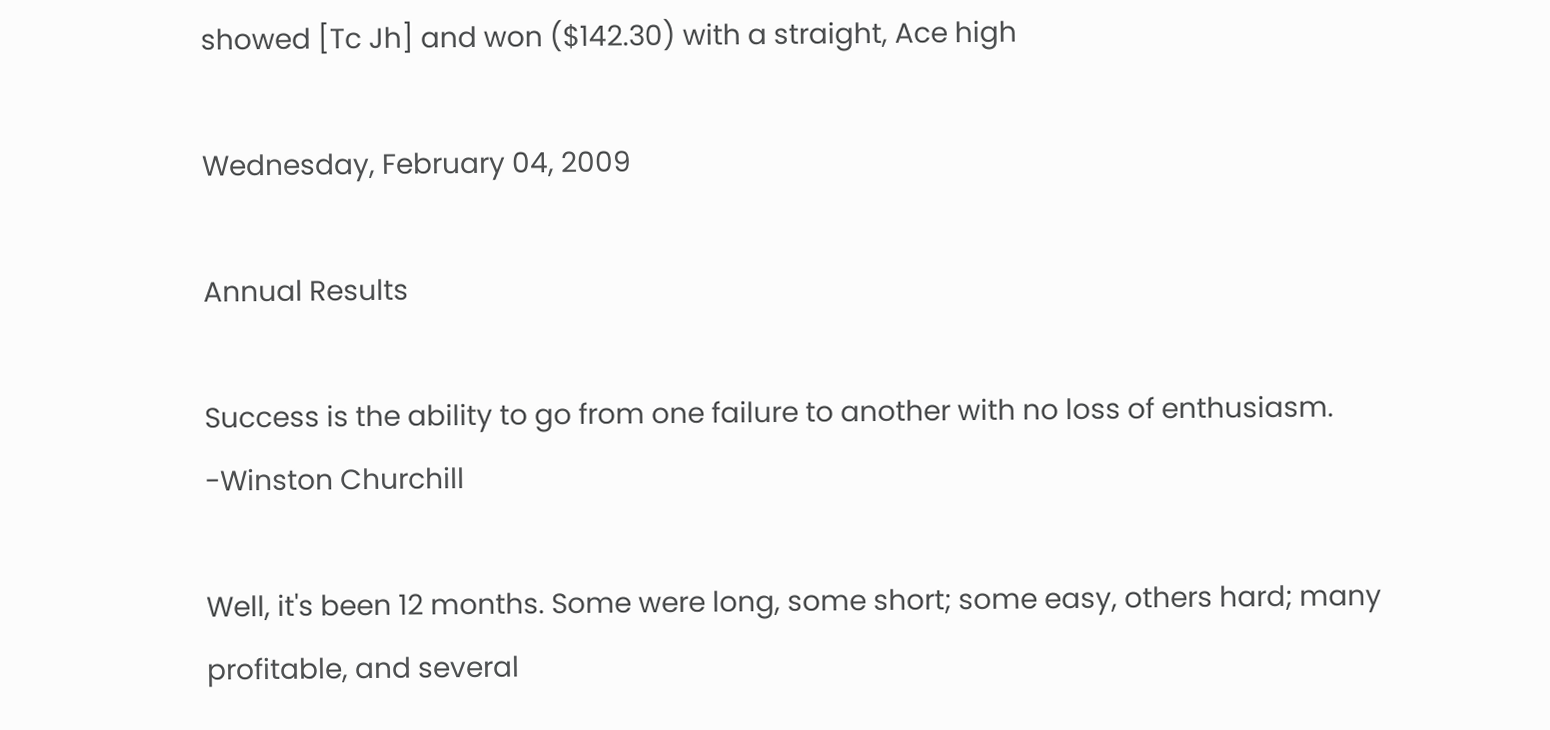showed [Tc Jh] and won ($142.30) with a straight, Ace high

Wednesday, February 04, 2009

Annual Results

Success is the ability to go from one failure to another with no loss of enthusiasm. -Winston Churchill

Well, it's been 12 months. Some were long, some short; some easy, others hard; many profitable, and several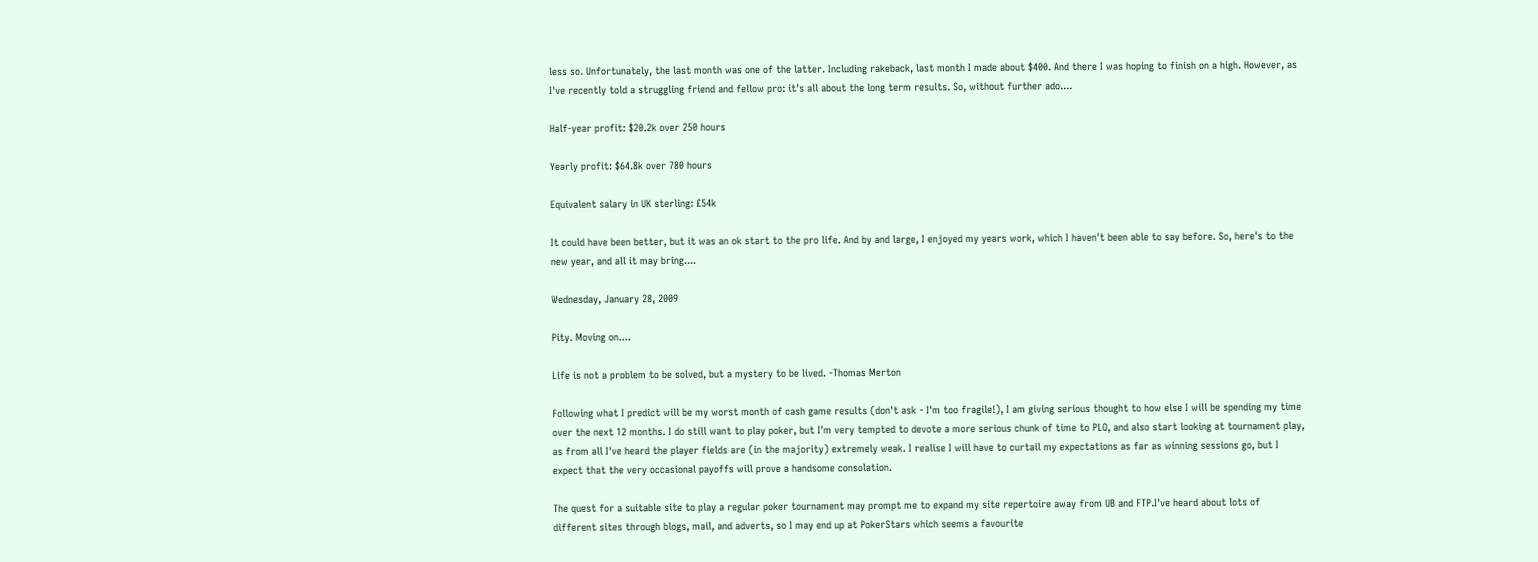less so. Unfortunately, the last month was one of the latter. Including rakeback, last month I made about $400. And there I was hoping to finish on a high. However, as I've recently told a struggling friend and fellow pro: it's all about the long term results. So, without further ado....

Half-year profit: $20.2k over 250 hours

Yearly profit: $64.8k over 780 hours

Equivalent salary in UK sterling: £54k

It could have been better, but it was an ok start to the pro life. And by and large, I enjoyed my years work, which I haven't been able to say before. So, here's to the new year, and all it may bring....

Wednesday, January 28, 2009

Pity. Moving on....

Life is not a problem to be solved, but a mystery to be lived. -Thomas Merton

Following what I predict will be my worst month of cash game results (don't ask - I'm too fragile!), I am giving serious thought to how else I will be spending my time over the next 12 months. I do still want to play poker, but I'm very tempted to devote a more serious chunk of time to PLO, and also start looking at tournament play, as from all I've heard the player fields are (in the majority) extremely weak. I realise I will have to curtail my expectations as far as winning sessions go, but I expect that the very occasional payoffs will prove a handsome consolation.

The quest for a suitable site to play a regular poker tournament may prompt me to expand my site repertoire away from UB and FTP.I've heard about lots of different sites through blogs, mail, and adverts, so I may end up at PokerStars which seems a favourite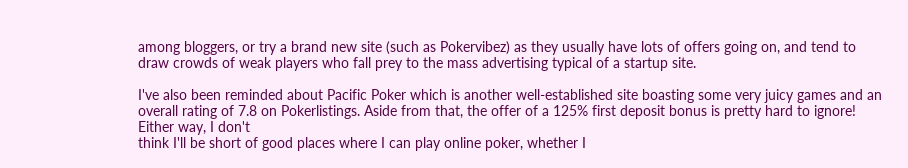among bloggers, or try a brand new site (such as Pokervibez) as they usually have lots of offers going on, and tend to draw crowds of weak players who fall prey to the mass advertising typical of a startup site.

I've also been reminded about Pacific Poker which is another well-established site boasting some very juicy games and an overall rating of 7.8 on Pokerlistings. Aside from that, the offer of a 125% first deposit bonus is pretty hard to ignore! Either way, I don't
think I'll be short of good places where I can play online poker, whether I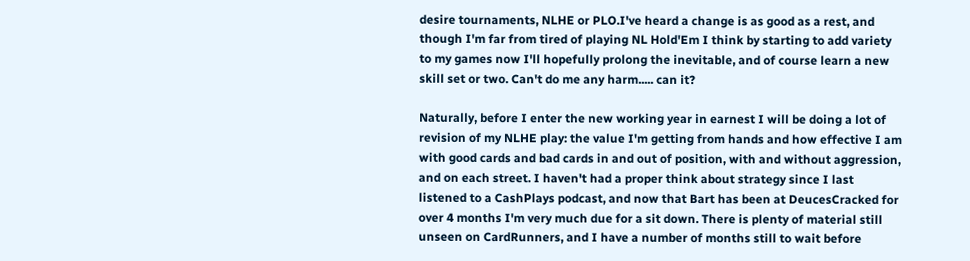desire tournaments, NLHE or PLO.I've heard a change is as good as a rest, and though I'm far from tired of playing NL Hold'Em I think by starting to add variety to my games now I'll hopefully prolong the inevitable, and of course learn a new skill set or two. Can't do me any harm..... can it?

Naturally, before I enter the new working year in earnest I will be doing a lot of revision of my NLHE play: the value I'm getting from hands and how effective I am with good cards and bad cards in and out of position, with and without aggression, and on each street. I haven't had a proper think about strategy since I last listened to a CashPlays podcast, and now that Bart has been at DeucesCracked for over 4 months I'm very much due for a sit down. There is plenty of material still unseen on CardRunners, and I have a number of months still to wait before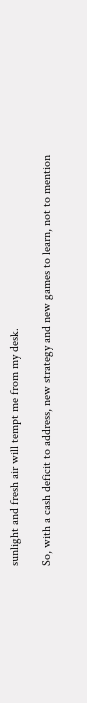sunlight and fresh air will tempt me from my desk.

So, with a cash deficit to address, new strategy and new games to learn, not to mention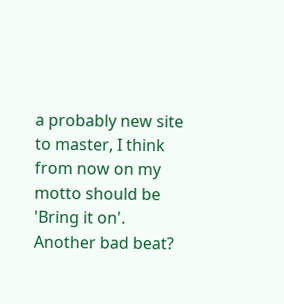a probably new site to master, I think from now on my motto should be 'Bring it on'. Another bad beat?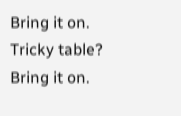Bring it on. Tricky table? Bring it on.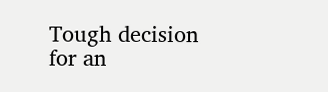Tough decision for an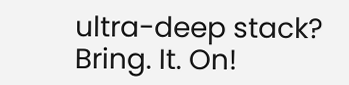ultra-deep stack? Bring. It. On!